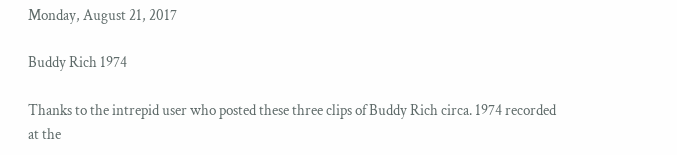Monday, August 21, 2017

Buddy Rich 1974

Thanks to the intrepid user who posted these three clips of Buddy Rich circa. 1974 recorded at the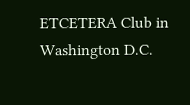ETCETERA Club in Washington D.C.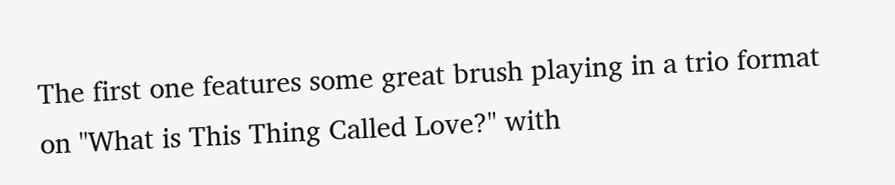The first one features some great brush playing in a trio format on "What is This Thing Called Love?" with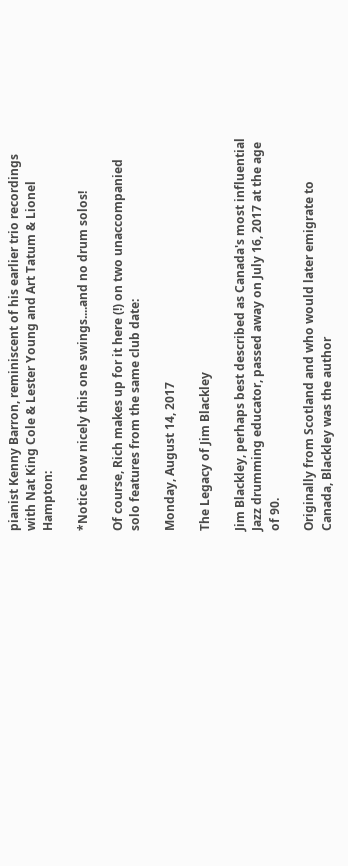pianist Kenny Barron, reminiscent of his earlier trio recordings with Nat King Cole & Lester Young and Art Tatum & Lionel Hampton:

*Notice how nicely this one swings....and no drum solos!

Of course, Rich makes up for it here (!) on two unaccompanied solo features from the same club date:

Monday, August 14, 2017

The Legacy of Jim Blackley

Jim Blackley, perhaps best described as Canada's most influential Jazz drumming educator, passed away on July 16, 2017 at the age of 90.

Originally from Scotland and who would later emigrate to Canada, Blackley was the author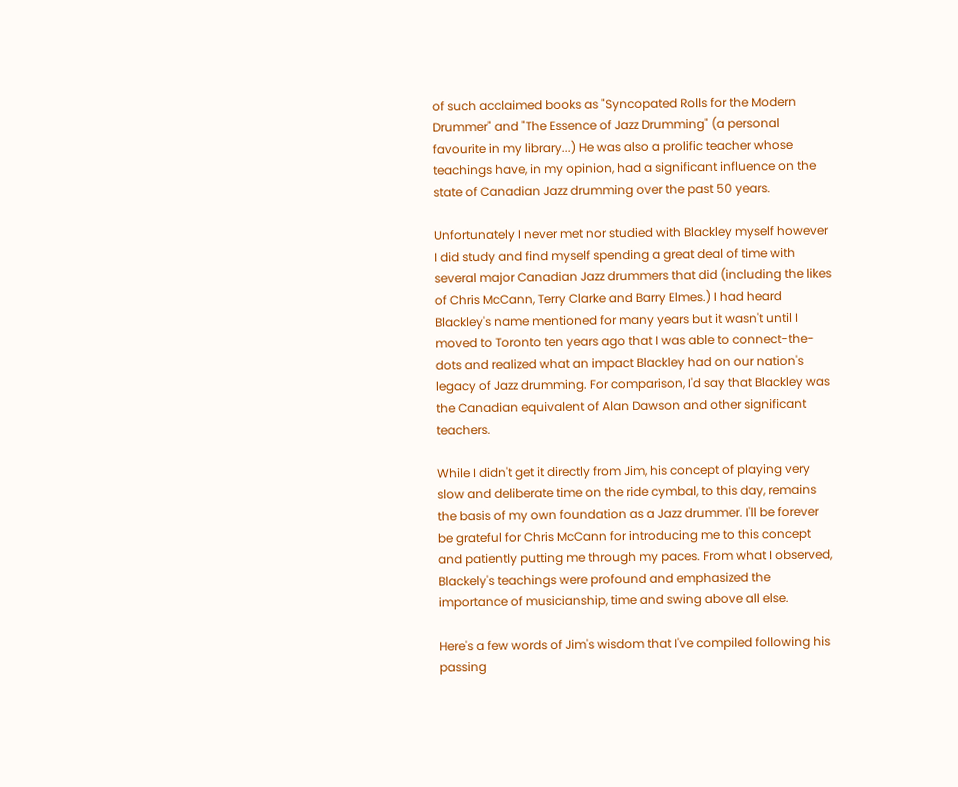of such acclaimed books as "Syncopated Rolls for the Modern Drummer" and "The Essence of Jazz Drumming" (a personal favourite in my library...) He was also a prolific teacher whose teachings have, in my opinion, had a significant influence on the state of Canadian Jazz drumming over the past 50 years.

Unfortunately I never met nor studied with Blackley myself however I did study and find myself spending a great deal of time with several major Canadian Jazz drummers that did (including the likes of Chris McCann, Terry Clarke and Barry Elmes.) I had heard Blackley's name mentioned for many years but it wasn't until I moved to Toronto ten years ago that I was able to connect-the-dots and realized what an impact Blackley had on our nation's legacy of Jazz drumming. For comparison, I'd say that Blackley was the Canadian equivalent of Alan Dawson and other significant teachers.

While I didn't get it directly from Jim, his concept of playing very slow and deliberate time on the ride cymbal, to this day, remains the basis of my own foundation as a Jazz drummer. I'll be forever be grateful for Chris McCann for introducing me to this concept and patiently putting me through my paces. From what I observed, Blackely's teachings were profound and emphasized the importance of musicianship, time and swing above all else.

Here's a few words of Jim's wisdom that I've compiled following his passing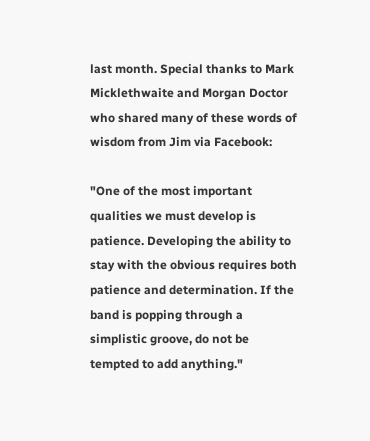last month. Special thanks to Mark Micklethwaite and Morgan Doctor who shared many of these words of wisdom from Jim via Facebook:

"One of the most important qualities we must develop is patience. Developing the ability to stay with the obvious requires both patience and determination. If the band is popping through a simplistic groove, do not be tempted to add anything."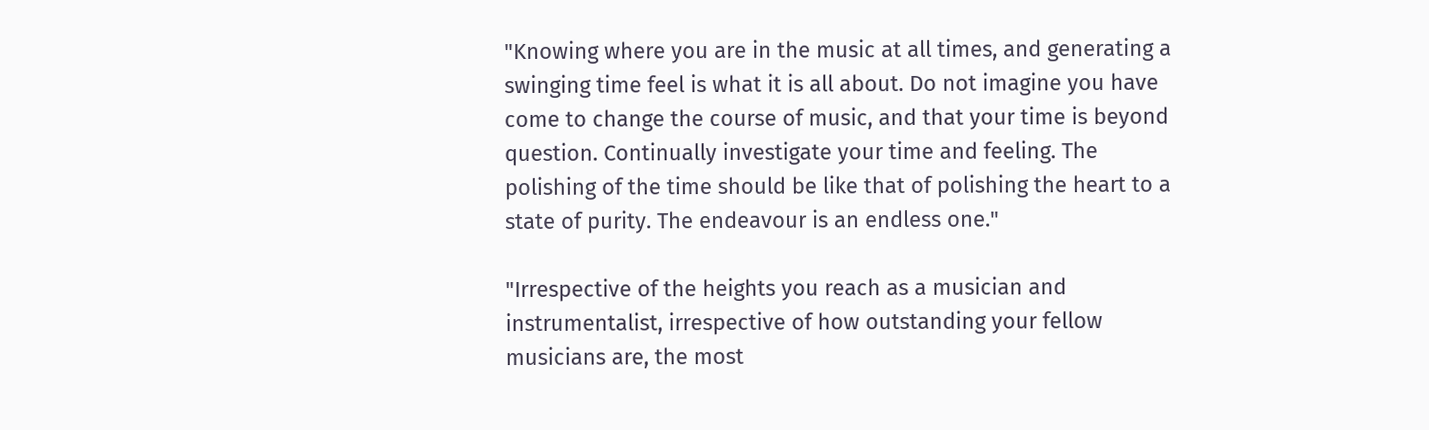"Knowing where you are in the music at all times, and generating a swinging time feel is what it is all about. Do not imagine you have come to change the course of music, and that your time is beyond question. Continually investigate your time and feeling. The polishing of the time should be like that of polishing the heart to a state of purity. The endeavour is an endless one."

"Irrespective of the heights you reach as a musician and instrumentalist, irrespective of how outstanding your fellow musicians are, the most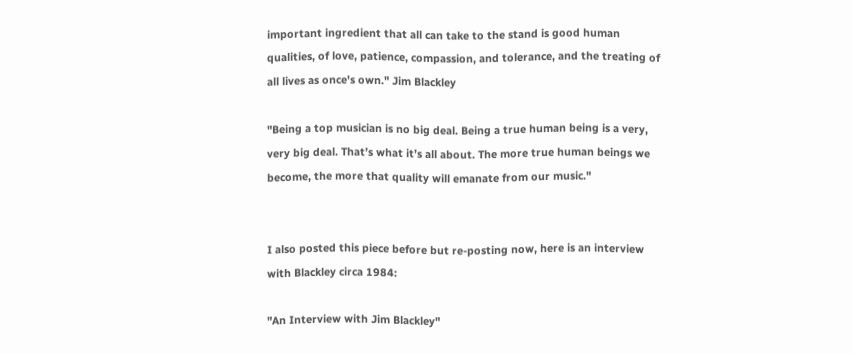important ingredient that all can take to the stand is good human qualities, of love, patience, compassion, and tolerance, and the treating of all lives as once's own." Jim Blackley

"Being a top musician is no big deal. Being a true human being is a very, very big deal. That’s what it’s all about. The more true human beings we become, the more that quality will emanate from our music."


I also posted this piece before but re-posting now, here is an interview with Blackley circa 1984:

"An Interview with Jim Blackley"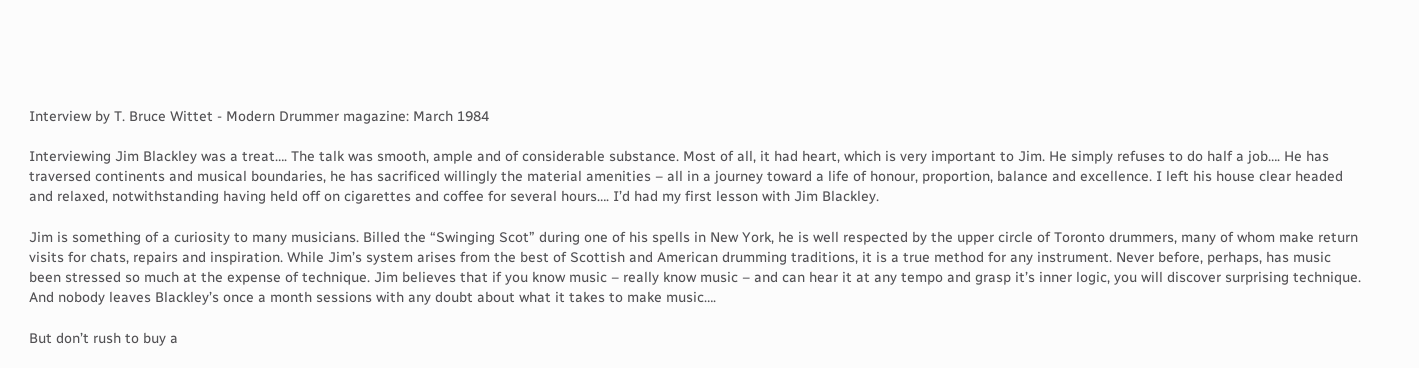Interview by T. Bruce Wittet - Modern Drummer magazine: March 1984

Interviewing Jim Blackley was a treat…. The talk was smooth, ample and of considerable substance. Most of all, it had heart, which is very important to Jim. He simply refuses to do half a job…. He has traversed continents and musical boundaries, he has sacrificed willingly the material amenities – all in a journey toward a life of honour, proportion, balance and excellence. I left his house clear headed and relaxed, notwithstanding having held off on cigarettes and coffee for several hours…. I’d had my first lesson with Jim Blackley.

Jim is something of a curiosity to many musicians. Billed the “Swinging Scot” during one of his spells in New York, he is well respected by the upper circle of Toronto drummers, many of whom make return visits for chats, repairs and inspiration. While Jim’s system arises from the best of Scottish and American drumming traditions, it is a true method for any instrument. Never before, perhaps, has music been stressed so much at the expense of technique. Jim believes that if you know music – really know music – and can hear it at any tempo and grasp it’s inner logic, you will discover surprising technique. And nobody leaves Blackley’s once a month sessions with any doubt about what it takes to make music….

But don’t rush to buy a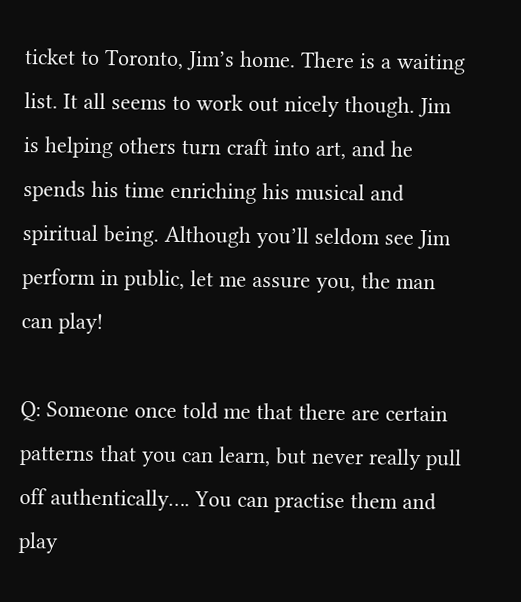ticket to Toronto, Jim’s home. There is a waiting list. It all seems to work out nicely though. Jim is helping others turn craft into art, and he spends his time enriching his musical and spiritual being. Although you’ll seldom see Jim perform in public, let me assure you, the man can play!

Q: Someone once told me that there are certain patterns that you can learn, but never really pull off authentically…. You can practise them and play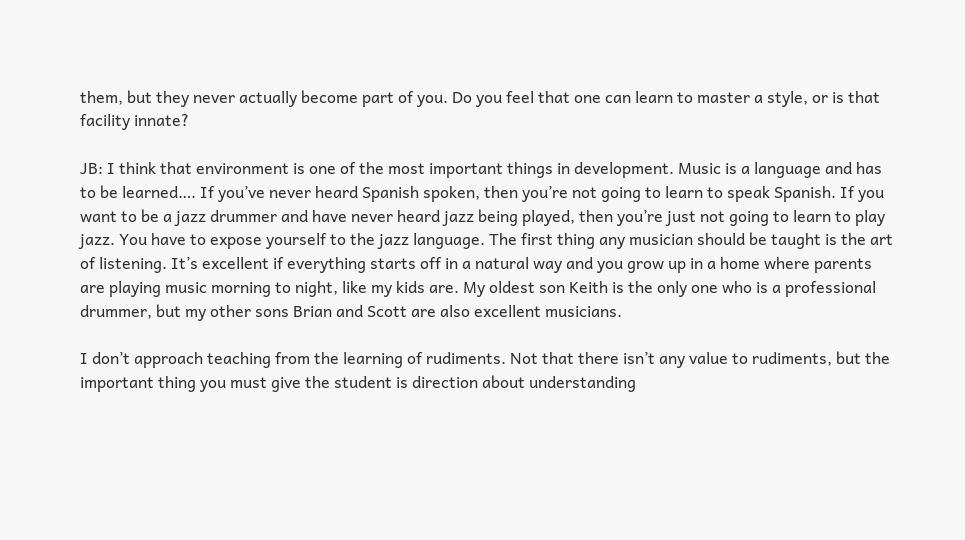them, but they never actually become part of you. Do you feel that one can learn to master a style, or is that facility innate?

JB: I think that environment is one of the most important things in development. Music is a language and has to be learned…. If you’ve never heard Spanish spoken, then you’re not going to learn to speak Spanish. If you want to be a jazz drummer and have never heard jazz being played, then you’re just not going to learn to play jazz. You have to expose yourself to the jazz language. The first thing any musician should be taught is the art of listening. It’s excellent if everything starts off in a natural way and you grow up in a home where parents are playing music morning to night, like my kids are. My oldest son Keith is the only one who is a professional drummer, but my other sons Brian and Scott are also excellent musicians.

I don’t approach teaching from the learning of rudiments. Not that there isn’t any value to rudiments, but the important thing you must give the student is direction about understanding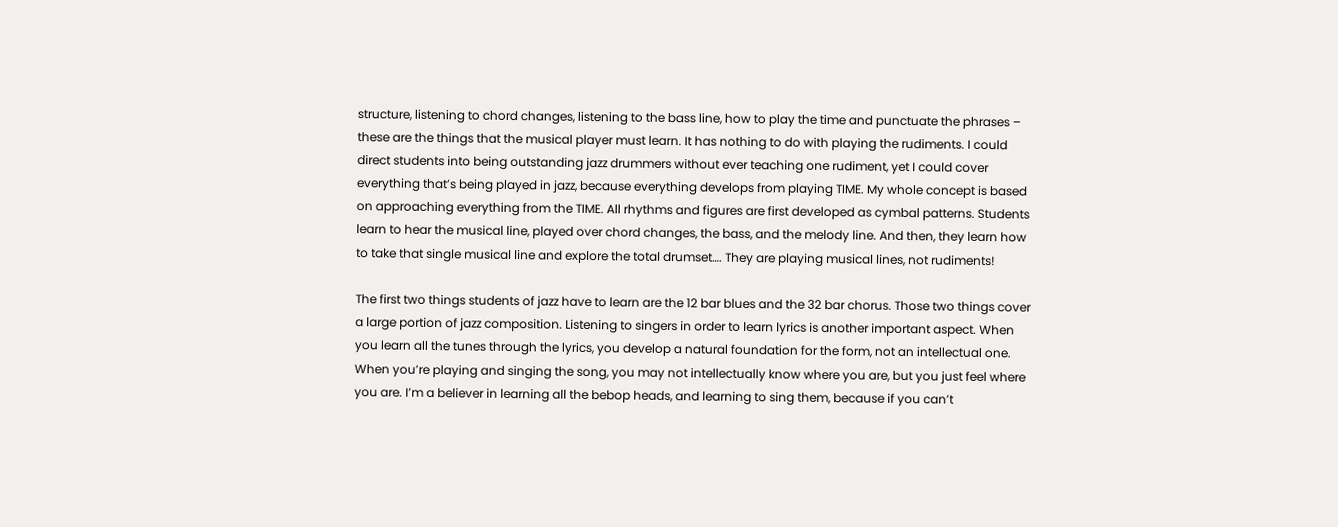structure, listening to chord changes, listening to the bass line, how to play the time and punctuate the phrases – these are the things that the musical player must learn. It has nothing to do with playing the rudiments. I could direct students into being outstanding jazz drummers without ever teaching one rudiment, yet I could cover everything that’s being played in jazz, because everything develops from playing TIME. My whole concept is based on approaching everything from the TIME. All rhythms and figures are first developed as cymbal patterns. Students learn to hear the musical line, played over chord changes, the bass, and the melody line. And then, they learn how to take that single musical line and explore the total drumset…. They are playing musical lines, not rudiments!

The first two things students of jazz have to learn are the 12 bar blues and the 32 bar chorus. Those two things cover a large portion of jazz composition. Listening to singers in order to learn lyrics is another important aspect. When you learn all the tunes through the lyrics, you develop a natural foundation for the form, not an intellectual one. When you’re playing and singing the song, you may not intellectually know where you are, but you just feel where you are. I’m a believer in learning all the bebop heads, and learning to sing them, because if you can’t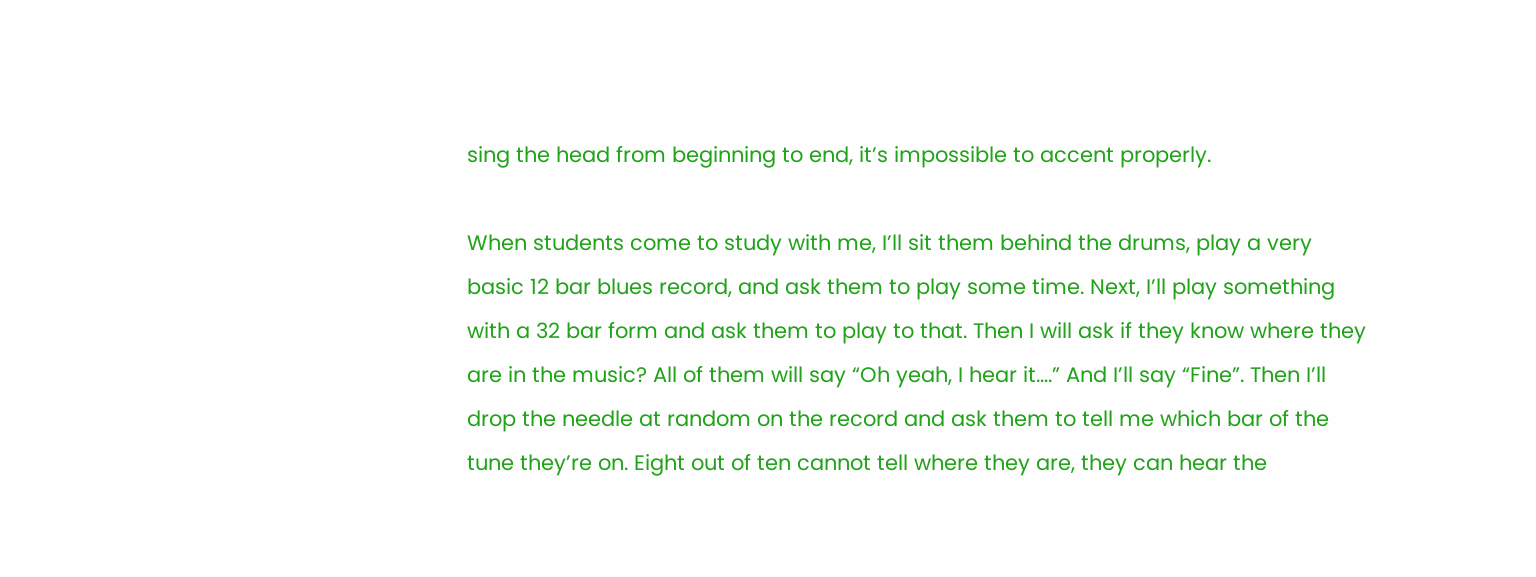sing the head from beginning to end, it’s impossible to accent properly.

When students come to study with me, I’ll sit them behind the drums, play a very basic 12 bar blues record, and ask them to play some time. Next, I’ll play something with a 32 bar form and ask them to play to that. Then I will ask if they know where they are in the music? All of them will say “Oh yeah, I hear it….” And I’ll say “Fine”. Then I’ll drop the needle at random on the record and ask them to tell me which bar of the tune they’re on. Eight out of ten cannot tell where they are, they can hear the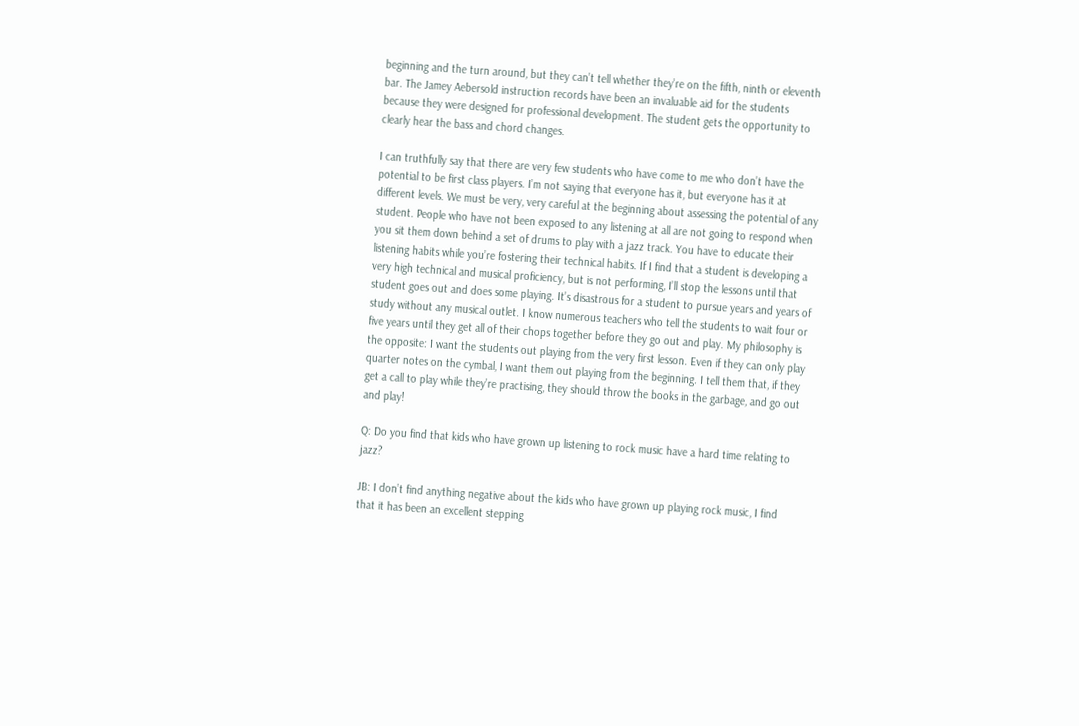beginning and the turn around, but they can’t tell whether they’re on the fifth, ninth or eleventh bar. The Jamey Aebersold instruction records have been an invaluable aid for the students because they were designed for professional development. The student gets the opportunity to clearly hear the bass and chord changes.

I can truthfully say that there are very few students who have come to me who don’t have the potential to be first class players. I’m not saying that everyone has it, but everyone has it at different levels. We must be very, very careful at the beginning about assessing the potential of any student. People who have not been exposed to any listening at all are not going to respond when you sit them down behind a set of drums to play with a jazz track. You have to educate their listening habits while you’re fostering their technical habits. If I find that a student is developing a very high technical and musical proficiency, but is not performing, I’ll stop the lessons until that student goes out and does some playing. It’s disastrous for a student to pursue years and years of study without any musical outlet. I know numerous teachers who tell the students to wait four or five years until they get all of their chops together before they go out and play. My philosophy is the opposite: I want the students out playing from the very first lesson. Even if they can only play quarter notes on the cymbal, I want them out playing from the beginning. I tell them that, if they get a call to play while they’re practising, they should throw the books in the garbage, and go out and play!

Q: Do you find that kids who have grown up listening to rock music have a hard time relating to jazz?

JB: I don’t find anything negative about the kids who have grown up playing rock music, I find that it has been an excellent stepping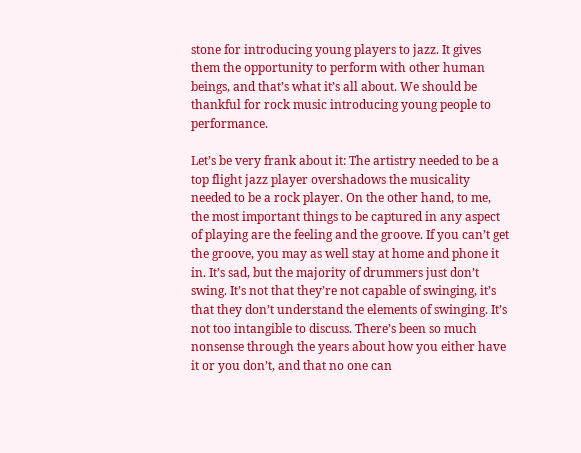stone for introducing young players to jazz. It gives them the opportunity to perform with other human beings, and that’s what it’s all about. We should be thankful for rock music introducing young people to performance.

Let’s be very frank about it: The artistry needed to be a top flight jazz player overshadows the musicality needed to be a rock player. On the other hand, to me, the most important things to be captured in any aspect of playing are the feeling and the groove. If you can’t get the groove, you may as well stay at home and phone it in. It’s sad, but the majority of drummers just don’t swing. It’s not that they’re not capable of swinging, it’s that they don’t understand the elements of swinging. It’s not too intangible to discuss. There’s been so much nonsense through the years about how you either have it or you don’t, and that no one can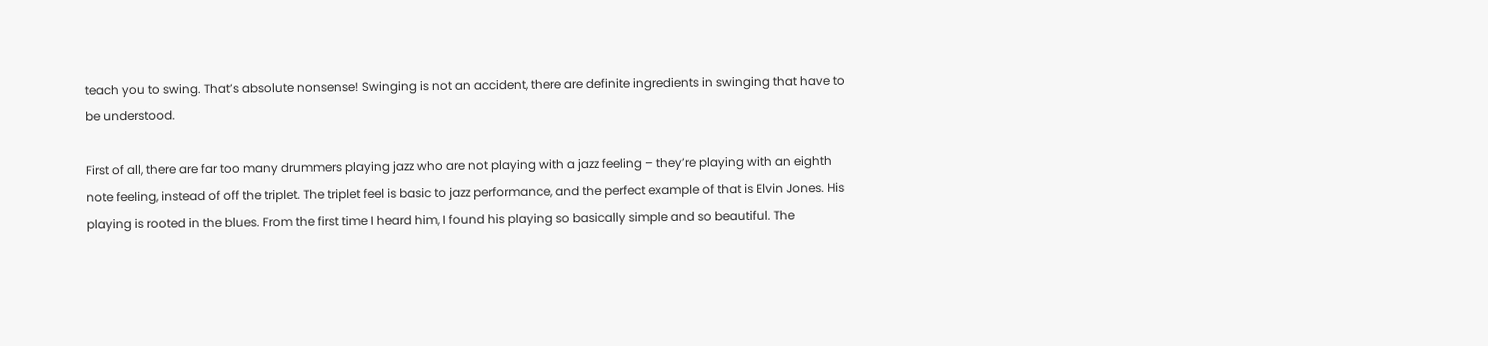teach you to swing. That’s absolute nonsense! Swinging is not an accident, there are definite ingredients in swinging that have to be understood.

First of all, there are far too many drummers playing jazz who are not playing with a jazz feeling – they’re playing with an eighth note feeling, instead of off the triplet. The triplet feel is basic to jazz performance, and the perfect example of that is Elvin Jones. His playing is rooted in the blues. From the first time I heard him, I found his playing so basically simple and so beautiful. The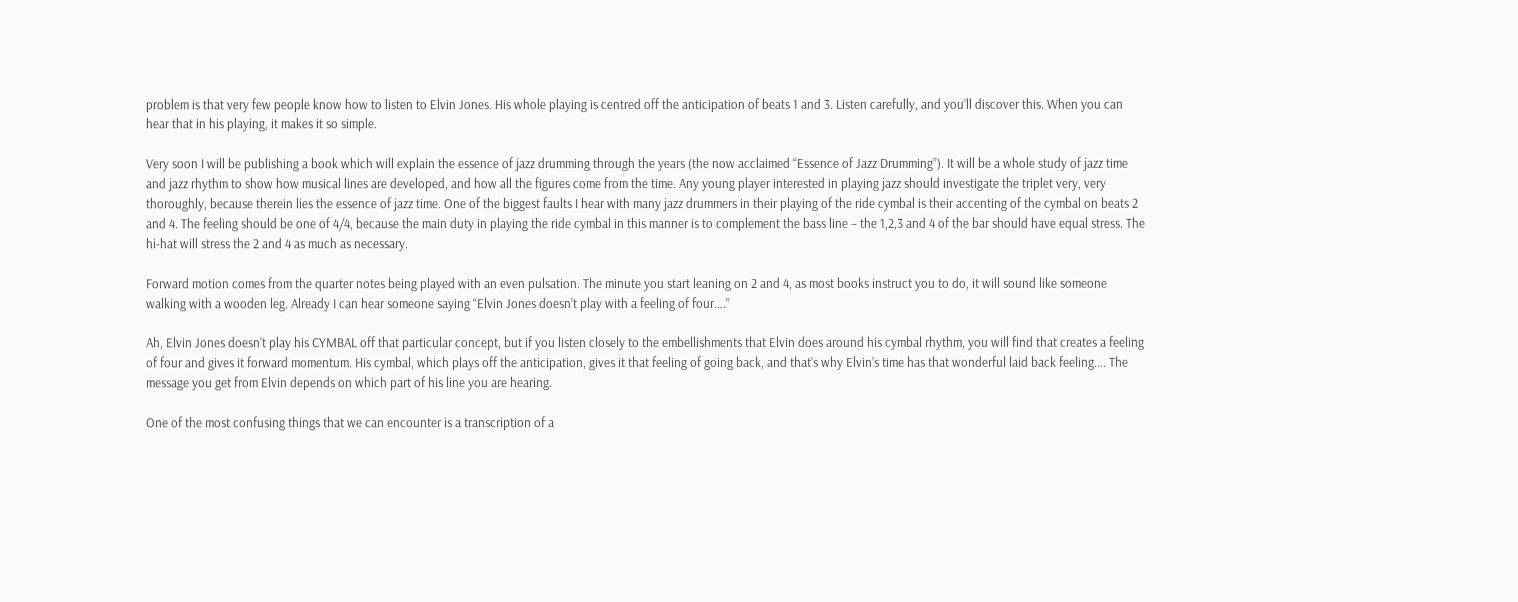problem is that very few people know how to listen to Elvin Jones. His whole playing is centred off the anticipation of beats 1 and 3. Listen carefully, and you’ll discover this. When you can hear that in his playing, it makes it so simple.

Very soon I will be publishing a book which will explain the essence of jazz drumming through the years (the now acclaimed “Essence of Jazz Drumming”). It will be a whole study of jazz time and jazz rhythm to show how musical lines are developed, and how all the figures come from the time. Any young player interested in playing jazz should investigate the triplet very, very thoroughly, because therein lies the essence of jazz time. One of the biggest faults I hear with many jazz drummers in their playing of the ride cymbal is their accenting of the cymbal on beats 2 and 4. The feeling should be one of 4/4, because the main duty in playing the ride cymbal in this manner is to complement the bass line – the 1,2,3 and 4 of the bar should have equal stress. The hi-hat will stress the 2 and 4 as much as necessary.

Forward motion comes from the quarter notes being played with an even pulsation. The minute you start leaning on 2 and 4, as most books instruct you to do, it will sound like someone walking with a wooden leg. Already I can hear someone saying “Elvin Jones doesn’t play with a feeling of four….”

Ah, Elvin Jones doesn’t play his CYMBAL off that particular concept, but if you listen closely to the embellishments that Elvin does around his cymbal rhythm, you will find that creates a feeling of four and gives it forward momentum. His cymbal, which plays off the anticipation, gives it that feeling of going back, and that’s why Elvin’s time has that wonderful laid back feeling…. The message you get from Elvin depends on which part of his line you are hearing.

One of the most confusing things that we can encounter is a transcription of a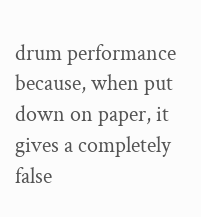drum performance because, when put down on paper, it gives a completely false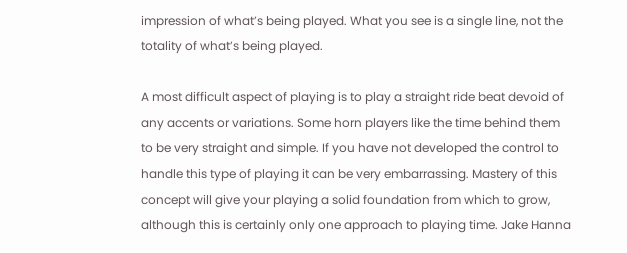impression of what’s being played. What you see is a single line, not the totality of what’s being played.

A most difficult aspect of playing is to play a straight ride beat devoid of any accents or variations. Some horn players like the time behind them to be very straight and simple. If you have not developed the control to handle this type of playing it can be very embarrassing. Mastery of this concept will give your playing a solid foundation from which to grow, although this is certainly only one approach to playing time. Jake Hanna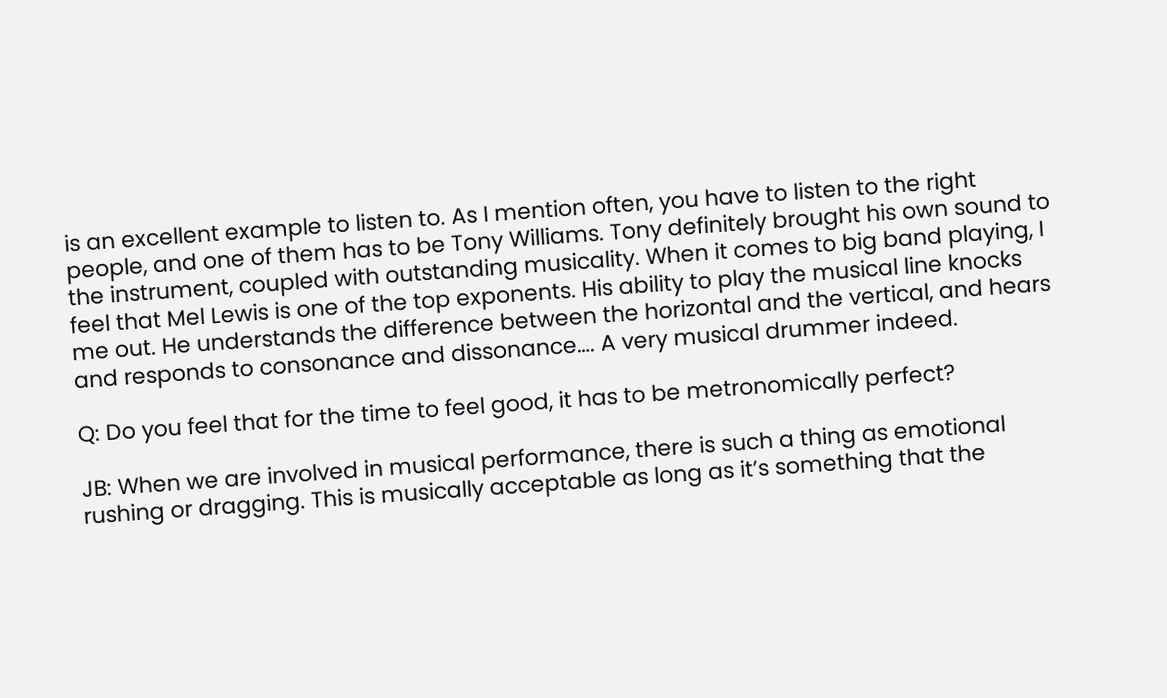is an excellent example to listen to. As I mention often, you have to listen to the right people, and one of them has to be Tony Williams. Tony definitely brought his own sound to the instrument, coupled with outstanding musicality. When it comes to big band playing, I feel that Mel Lewis is one of the top exponents. His ability to play the musical line knocks me out. He understands the difference between the horizontal and the vertical, and hears and responds to consonance and dissonance…. A very musical drummer indeed.

Q: Do you feel that for the time to feel good, it has to be metronomically perfect?

JB: When we are involved in musical performance, there is such a thing as emotional rushing or dragging. This is musically acceptable as long as it’s something that the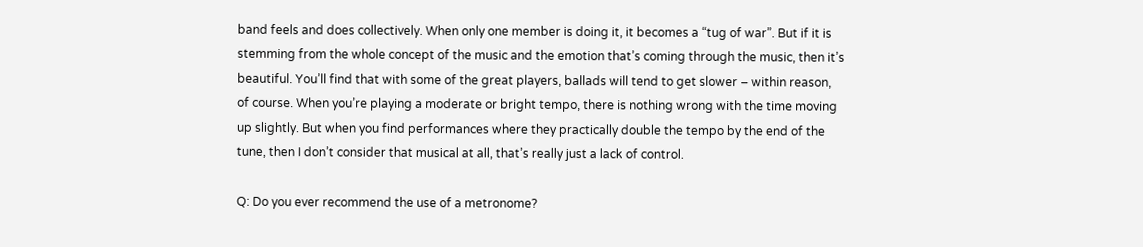band feels and does collectively. When only one member is doing it, it becomes a “tug of war”. But if it is stemming from the whole concept of the music and the emotion that’s coming through the music, then it’s beautiful. You’ll find that with some of the great players, ballads will tend to get slower – within reason, of course. When you’re playing a moderate or bright tempo, there is nothing wrong with the time moving up slightly. But when you find performances where they practically double the tempo by the end of the tune, then I don’t consider that musical at all, that’s really just a lack of control.

Q: Do you ever recommend the use of a metronome?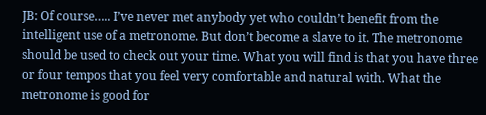JB: Of course….. I’ve never met anybody yet who couldn’t benefit from the intelligent use of a metronome. But don’t become a slave to it. The metronome should be used to check out your time. What you will find is that you have three or four tempos that you feel very comfortable and natural with. What the metronome is good for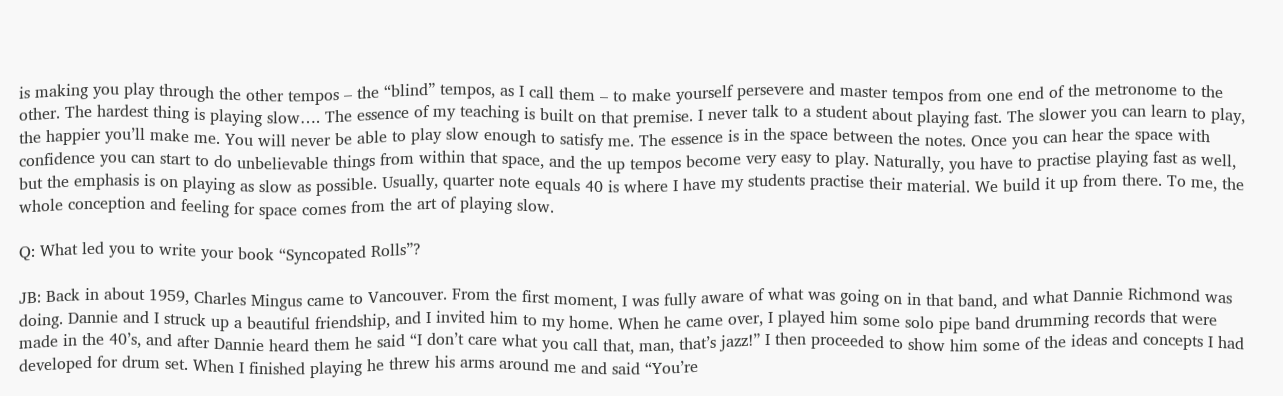is making you play through the other tempos – the “blind” tempos, as I call them – to make yourself persevere and master tempos from one end of the metronome to the other. The hardest thing is playing slow…. The essence of my teaching is built on that premise. I never talk to a student about playing fast. The slower you can learn to play, the happier you’ll make me. You will never be able to play slow enough to satisfy me. The essence is in the space between the notes. Once you can hear the space with confidence you can start to do unbelievable things from within that space, and the up tempos become very easy to play. Naturally, you have to practise playing fast as well, but the emphasis is on playing as slow as possible. Usually, quarter note equals 40 is where I have my students practise their material. We build it up from there. To me, the whole conception and feeling for space comes from the art of playing slow.

Q: What led you to write your book “Syncopated Rolls”?

JB: Back in about 1959, Charles Mingus came to Vancouver. From the first moment, I was fully aware of what was going on in that band, and what Dannie Richmond was doing. Dannie and I struck up a beautiful friendship, and I invited him to my home. When he came over, I played him some solo pipe band drumming records that were made in the 40’s, and after Dannie heard them he said “I don’t care what you call that, man, that’s jazz!” I then proceeded to show him some of the ideas and concepts I had developed for drum set. When I finished playing he threw his arms around me and said “You’re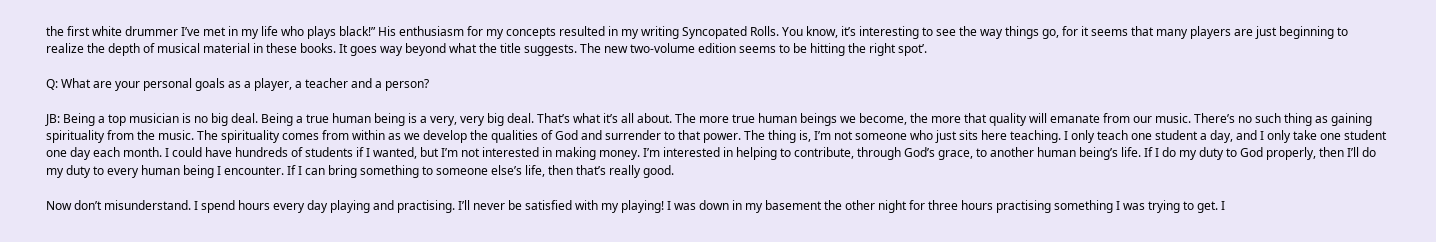the first white drummer I’ve met in my life who plays black!” His enthusiasm for my concepts resulted in my writing Syncopated Rolls. You know, it’s interesting to see the way things go, for it seems that many players are just beginning to realize the depth of musical material in these books. It goes way beyond what the title suggests. The new two-volume edition seems to be hitting the right spot’.

Q: What are your personal goals as a player, a teacher and a person?

JB: Being a top musician is no big deal. Being a true human being is a very, very big deal. That’s what it’s all about. The more true human beings we become, the more that quality will emanate from our music. There’s no such thing as gaining spirituality from the music. The spirituality comes from within as we develop the qualities of God and surrender to that power. The thing is, I’m not someone who just sits here teaching. I only teach one student a day, and I only take one student one day each month. I could have hundreds of students if I wanted, but I’m not interested in making money. I’m interested in helping to contribute, through God’s grace, to another human being’s life. If I do my duty to God properly, then I’ll do my duty to every human being I encounter. If I can bring something to someone else’s life, then that’s really good.

Now don’t misunderstand. I spend hours every day playing and practising. I’ll never be satisfied with my playing! I was down in my basement the other night for three hours practising something I was trying to get. I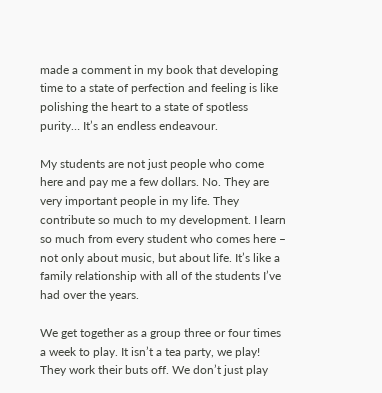made a comment in my book that developing time to a state of perfection and feeling is like polishing the heart to a state of spotless purity… It’s an endless endeavour.

My students are not just people who come here and pay me a few dollars. No. They are very important people in my life. They contribute so much to my development. I learn so much from every student who comes here – not only about music, but about life. It’s like a family relationship with all of the students I’ve had over the years.

We get together as a group three or four times a week to play. It isn’t a tea party, we play! They work their buts off. We don’t just play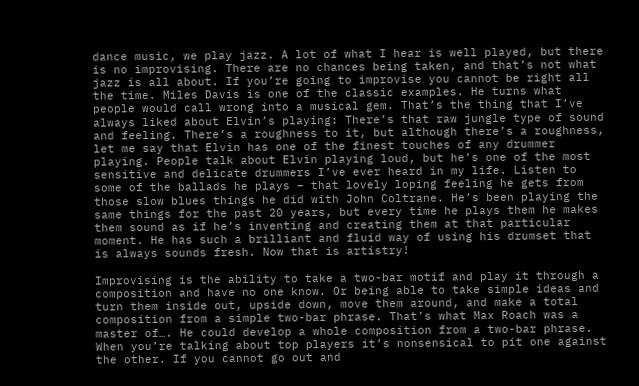dance music, we play jazz. A lot of what I hear is well played, but there is no improvising. There are no chances being taken, and that’s not what jazz is all about. If you’re going to improvise you cannot be right all the time. Miles Davis is one of the classic examples. He turns what people would call wrong into a musical gem. That’s the thing that I’ve always liked about Elvin’s playing: There’s that raw jungle type of sound and feeling. There’s a roughness to it, but although there’s a roughness, let me say that Elvin has one of the finest touches of any drummer playing. People talk about Elvin playing loud, but he’s one of the most sensitive and delicate drummers I’ve ever heard in my life. Listen to some of the ballads he plays – that lovely loping feeling he gets from those slow blues things he did with John Coltrane. He’s been playing the same things for the past 20 years, but every time he plays them he makes them sound as if he’s inventing and creating them at that particular moment. He has such a brilliant and fluid way of using his drumset that is always sounds fresh. Now that is artistry!

Improvising is the ability to take a two-bar motif and play it through a composition and have no one know. Or being able to take simple ideas and turn them inside out, upside down, move them around, and make a total composition from a simple two-bar phrase. That’s what Max Roach was a master of…. He could develop a whole composition from a two-bar phrase. When you’re talking about top players it’s nonsensical to pit one against the other. If you cannot go out and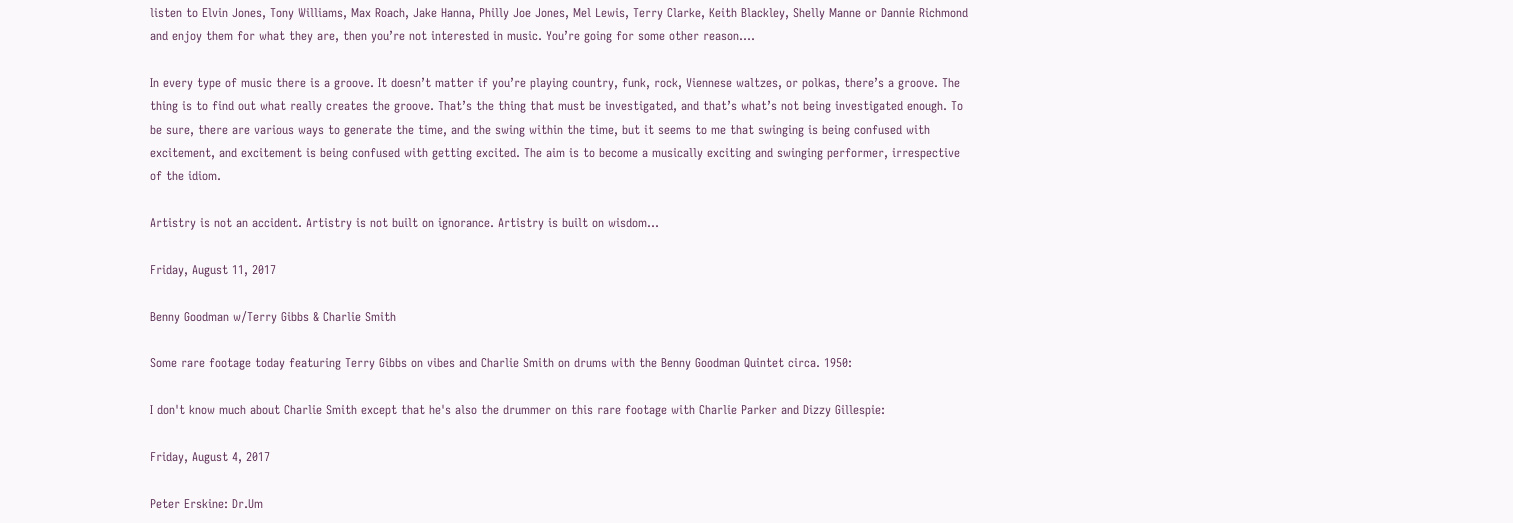listen to Elvin Jones, Tony Williams, Max Roach, Jake Hanna, Philly Joe Jones, Mel Lewis, Terry Clarke, Keith Blackley, Shelly Manne or Dannie Richmond and enjoy them for what they are, then you’re not interested in music. You’re going for some other reason….

In every type of music there is a groove. It doesn’t matter if you’re playing country, funk, rock, Viennese waltzes, or polkas, there’s a groove. The thing is to find out what really creates the groove. That’s the thing that must be investigated, and that’s what’s not being investigated enough. To be sure, there are various ways to generate the time, and the swing within the time, but it seems to me that swinging is being confused with excitement, and excitement is being confused with getting excited. The aim is to become a musically exciting and swinging performer, irrespective of the idiom.

Artistry is not an accident. Artistry is not built on ignorance. Artistry is built on wisdom...

Friday, August 11, 2017

Benny Goodman w/Terry Gibbs & Charlie Smith

Some rare footage today featuring Terry Gibbs on vibes and Charlie Smith on drums with the Benny Goodman Quintet circa. 1950:

I don't know much about Charlie Smith except that he's also the drummer on this rare footage with Charlie Parker and Dizzy Gillespie:

Friday, August 4, 2017

Peter Erskine: Dr.Um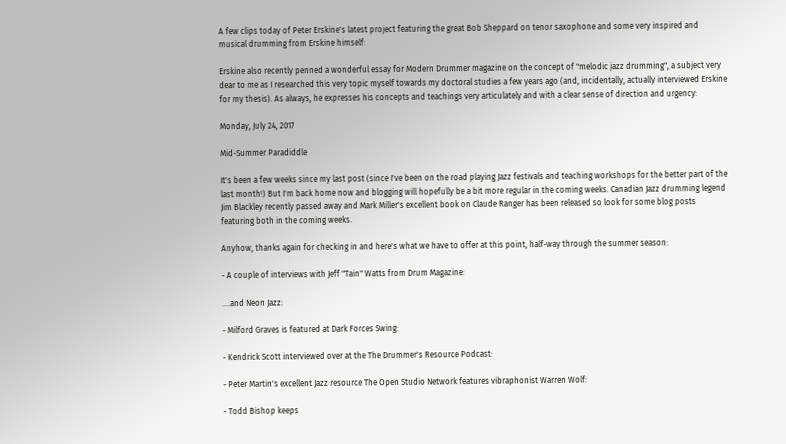A few clips today of Peter Erskine's latest project featuring the great Bob Sheppard on tenor saxophone and some very inspired and musical drumming from Erskine himself:

Erskine also recently penned a wonderful essay for Modern Drummer magazine on the concept of "melodic jazz drumming", a subject very dear to me as I researched this very topic myself towards my doctoral studies a few years ago (and, incidentally, actually interviewed Erskine for my thesis). As always, he expresses his concepts and teachings very articulately and with a clear sense of direction and urgency:

Monday, July 24, 2017

Mid-Summer Paradiddle

It's been a few weeks since my last post (since I've been on the road playing Jazz festivals and teaching workshops for the better part of the last month!) But I'm back home now and blogging will hopefully be a bit more regular in the coming weeks. Canadian Jazz drumming legend Jim Blackley recently passed away and Mark Miller's excellent book on Claude Ranger has been released so look for some blog posts featuring both in the coming weeks.

Anyhow, thanks again for checking in and here's what we have to offer at this point, half-way through the summer season:

- A couple of interviews with Jeff "Tain" Watts from Drum Magazine:

....and Neon Jazz:

- Milford Graves is featured at Dark Forces Swing:

- Kendrick Scott interviewed over at the The Drummer's Resource Podcast:

- Peter Martin's excellent Jazz resource The Open Studio Network features vibraphonist Warren Wolf:

- Todd Bishop keeps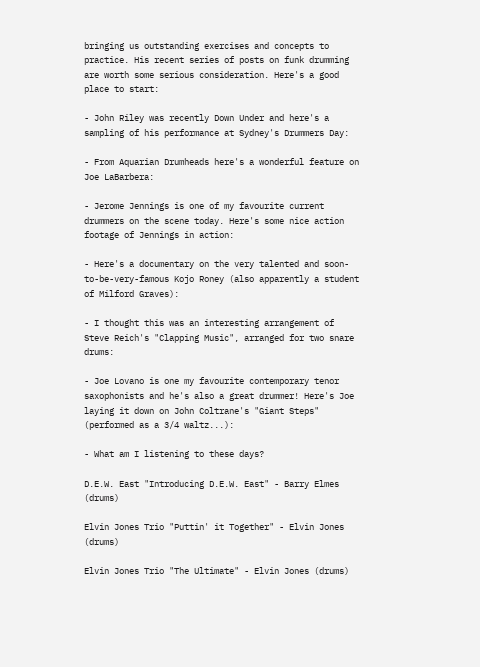bringing us outstanding exercises and concepts to practice. His recent series of posts on funk drumming are worth some serious consideration. Here's a good place to start:

- John Riley was recently Down Under and here's a sampling of his performance at Sydney's Drummers Day:

- From Aquarian Drumheads here's a wonderful feature on Joe LaBarbera:

- Jerome Jennings is one of my favourite current drummers on the scene today. Here's some nice action footage of Jennings in action:

- Here's a documentary on the very talented and soon-to-be-very-famous Kojo Roney (also apparently a student of Milford Graves):

- I thought this was an interesting arrangement of Steve Reich's "Clapping Music", arranged for two snare drums:

- Joe Lovano is one my favourite contemporary tenor saxophonists and he's also a great drummer! Here's Joe laying it down on John Coltrane's "Giant Steps" (performed as a 3/4 waltz...):

- What am I listening to these days?

D.E.W. East "Introducing D.E.W. East" - Barry Elmes (drums)

Elvin Jones Trio "Puttin' it Together" - Elvin Jones (drums)

Elvin Jones Trio "The Ultimate" - Elvin Jones (drums)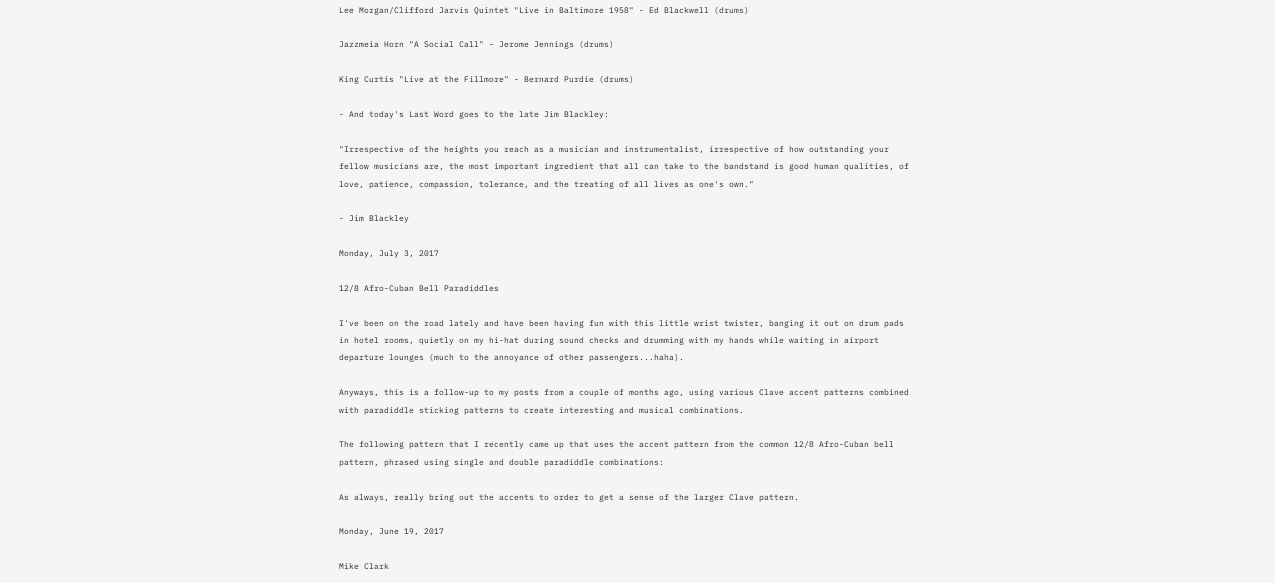Lee Morgan/Clifford Jarvis Quintet "Live in Baltimore 1958" - Ed Blackwell (drums)

Jazzmeia Horn "A Social Call" - Jerome Jennings (drums)

King Curtis "Live at the Fillmore" - Bernard Purdie (drums)

- And today's Last Word goes to the late Jim Blackley:

"Irrespective of the heights you reach as a musician and instrumentalist, irrespective of how outstanding your fellow musicians are, the most important ingredient that all can take to the bandstand is good human qualities, of love, patience, compassion, tolerance, and the treating of all lives as one's own."

- Jim Blackley

Monday, July 3, 2017

12/8 Afro-Cuban Bell Paradiddles

I've been on the road lately and have been having fun with this little wrist twister, banging it out on drum pads in hotel rooms, quietly on my hi-hat during sound checks and drumming with my hands while waiting in airport departure lounges (much to the annoyance of other passengers...haha).

Anyways, this is a follow-up to my posts from a couple of months ago, using various Clave accent patterns combined with paradiddle sticking patterns to create interesting and musical combinations.

The following pattern that I recently came up that uses the accent pattern from the common 12/8 Afro-Cuban bell pattern, phrased using single and double paradiddle combinations:

As always, really bring out the accents to order to get a sense of the larger Clave pattern.

Monday, June 19, 2017

Mike Clark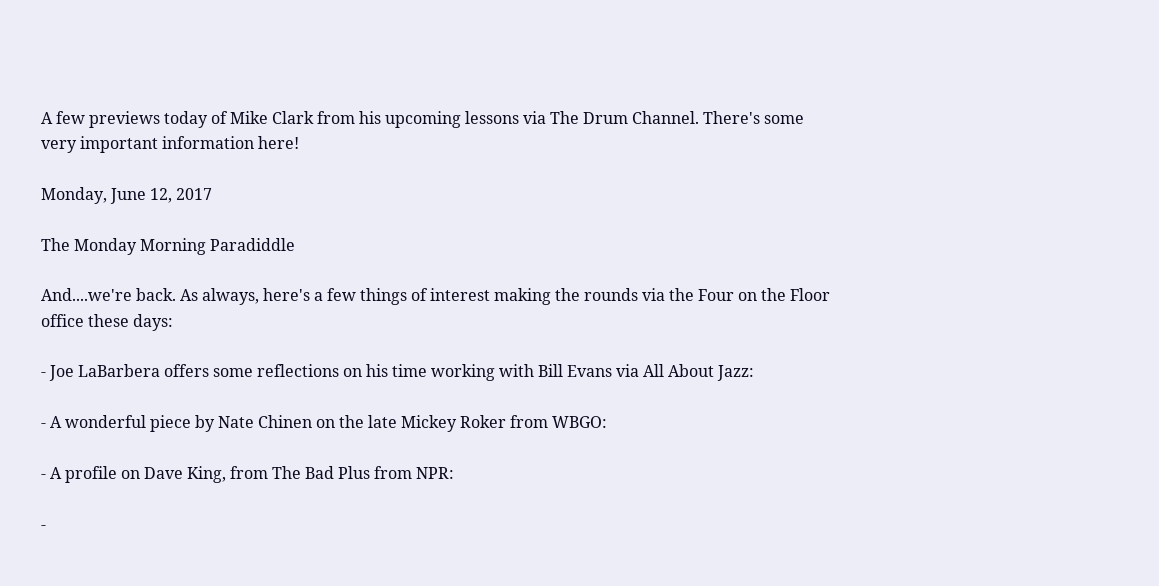A few previews today of Mike Clark from his upcoming lessons via The Drum Channel. There's some very important information here!

Monday, June 12, 2017

The Monday Morning Paradiddle

And....we're back. As always, here's a few things of interest making the rounds via the Four on the Floor office these days:

- Joe LaBarbera offers some reflections on his time working with Bill Evans via All About Jazz:

- A wonderful piece by Nate Chinen on the late Mickey Roker from WBGO:

- A profile on Dave King, from The Bad Plus from NPR:

-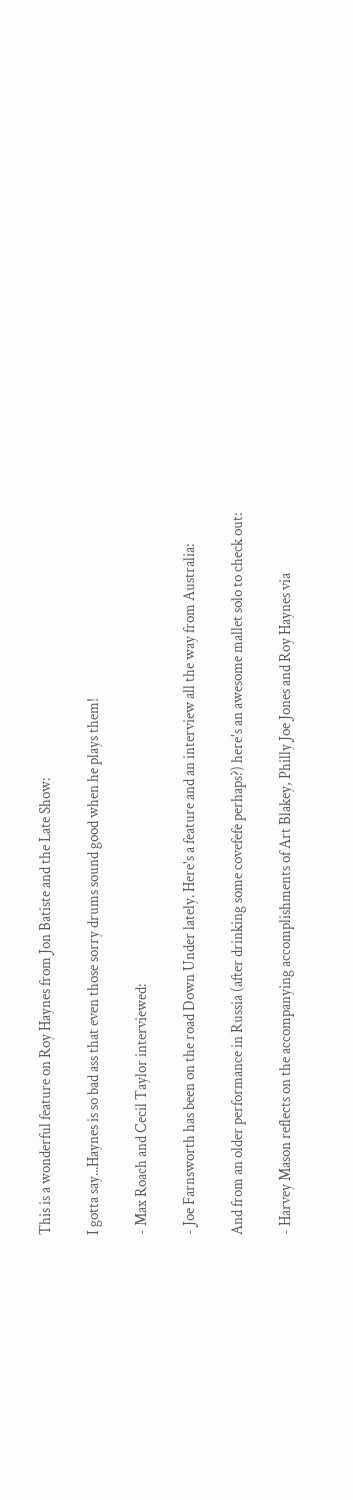This is a wonderful feature on Roy Haynes from Jon Batiste and the Late Show:

I gotta say...Haynes is so bad ass that even those sorry drums sound good when he plays them!

- Max Roach and Cecil Taylor interviewed:

- Joe Farnsworth has been on the road Down Under lately. Here's a feature and an interview all the way from Australia:

And from an older performance in Russia (after drinking some covefefe perhaps?) here's an awesome mallet solo to check out:

- Harvey Mason reflects on the accompanying accomplishments of Art Blakey, Philly Joe Jones and Roy Haynes via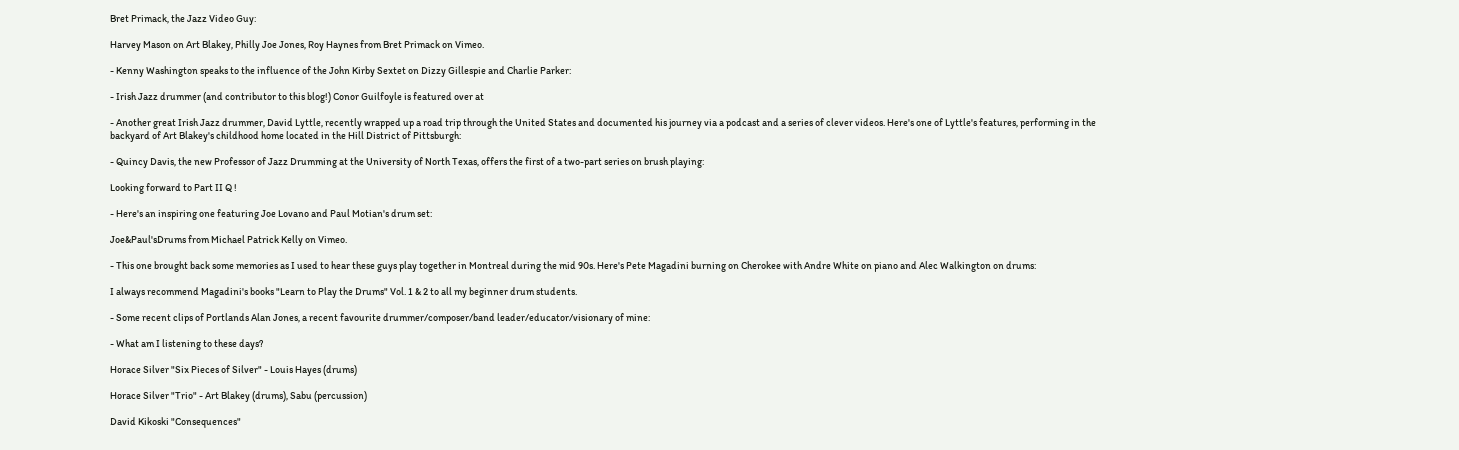Bret Primack, the Jazz Video Guy:

Harvey Mason on Art Blakey, Philly Joe Jones, Roy Haynes from Bret Primack on Vimeo.

- Kenny Washington speaks to the influence of the John Kirby Sextet on Dizzy Gillespie and Charlie Parker:

- Irish Jazz drummer (and contributor to this blog!) Conor Guilfoyle is featured over at

- Another great Irish Jazz drummer, David Lyttle, recently wrapped up a road trip through the United States and documented his journey via a podcast and a series of clever videos. Here's one of Lyttle's features, performing in the backyard of Art Blakey's childhood home located in the Hill District of Pittsburgh:

- Quincy Davis, the new Professor of Jazz Drumming at the University of North Texas, offers the first of a two-part series on brush playing:

Looking forward to Part II Q !

- Here's an inspiring one featuring Joe Lovano and Paul Motian's drum set:

Joe&Paul'sDrums from Michael Patrick Kelly on Vimeo.

- This one brought back some memories as I used to hear these guys play together in Montreal during the mid 90s. Here's Pete Magadini burning on Cherokee with Andre White on piano and Alec Walkington on drums:

I always recommend Magadini's books "Learn to Play the Drums" Vol. 1 & 2 to all my beginner drum students.

- Some recent clips of Portlands Alan Jones, a recent favourite drummer/composer/band leader/educator/visionary of mine:

- What am I listening to these days?

Horace Silver "Six Pieces of Silver" - Louis Hayes (drums)

Horace Silver "Trio" - Art Blakey (drums), Sabu (percussion)

David Kikoski "Consequences"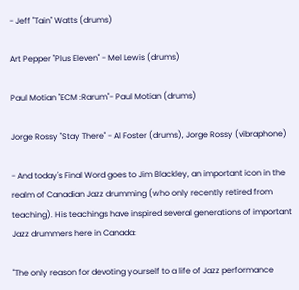- Jeff "Tain" Watts (drums)

Art Pepper "Plus Eleven" - Mel Lewis (drums)

Paul Motian "ECM :Rarum"- Paul Motian (drums)

Jorge Rossy "Stay There" - Al Foster (drums), Jorge Rossy (vibraphone)

- And today's Final Word goes to Jim Blackley, an important icon in the realm of Canadian Jazz drumming (who only recently retired from teaching). His teachings have inspired several generations of important Jazz drummers here in Canada:

"The only reason for devoting yourself to a life of Jazz performance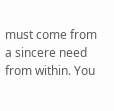must come from a sincere need from within. You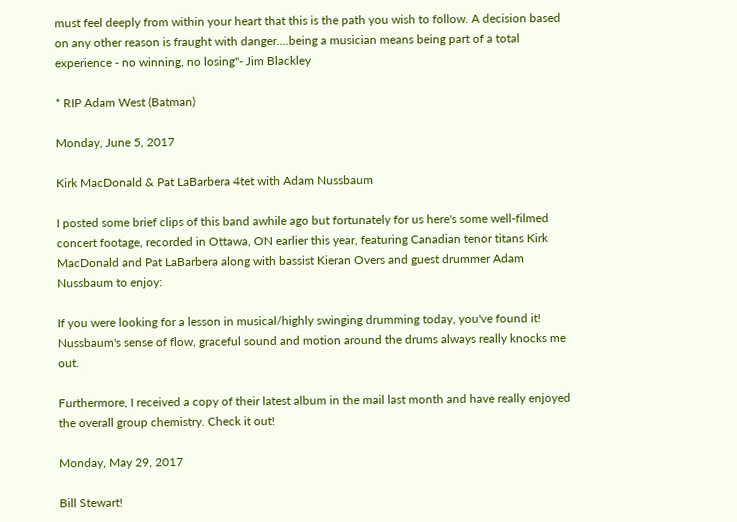must feel deeply from within your heart that this is the path you wish to follow. A decision based on any other reason is fraught with danger....being a musician means being part of a total experience - no winning, no losing"- Jim Blackley

* RIP Adam West (Batman)

Monday, June 5, 2017

Kirk MacDonald & Pat LaBarbera 4tet with Adam Nussbaum

I posted some brief clips of this band awhile ago but fortunately for us here's some well-filmed concert footage, recorded in Ottawa, ON earlier this year, featuring Canadian tenor titans Kirk MacDonald and Pat LaBarbera along with bassist Kieran Overs and guest drummer Adam Nussbaum to enjoy:

If you were looking for a lesson in musical/highly swinging drumming today, you've found it! Nussbaum's sense of flow, graceful sound and motion around the drums always really knocks me out.

Furthermore, I received a copy of their latest album in the mail last month and have really enjoyed the overall group chemistry. Check it out!

Monday, May 29, 2017

Bill Stewart!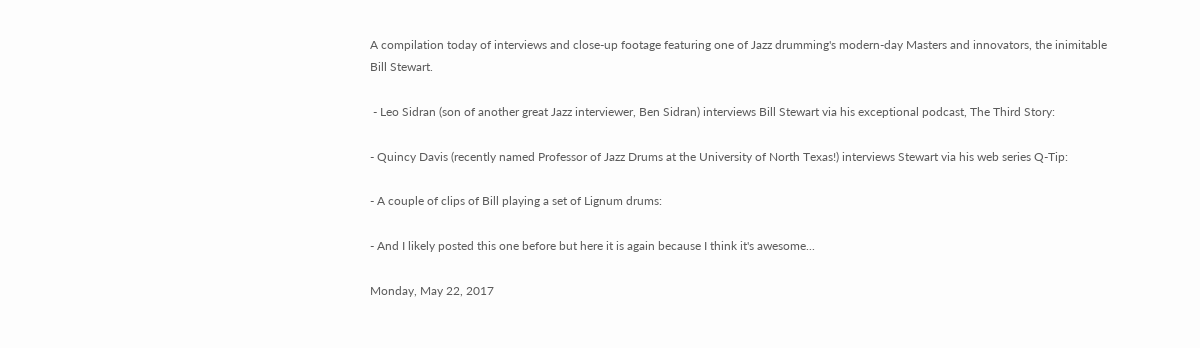A compilation today of interviews and close-up footage featuring one of Jazz drumming's modern-day Masters and innovators, the inimitable Bill Stewart.

 - Leo Sidran (son of another great Jazz interviewer, Ben Sidran) interviews Bill Stewart via his exceptional podcast, The Third Story:

- Quincy Davis (recently named Professor of Jazz Drums at the University of North Texas!) interviews Stewart via his web series Q-Tip:

- A couple of clips of Bill playing a set of Lignum drums:

- And I likely posted this one before but here it is again because I think it's awesome...

Monday, May 22, 2017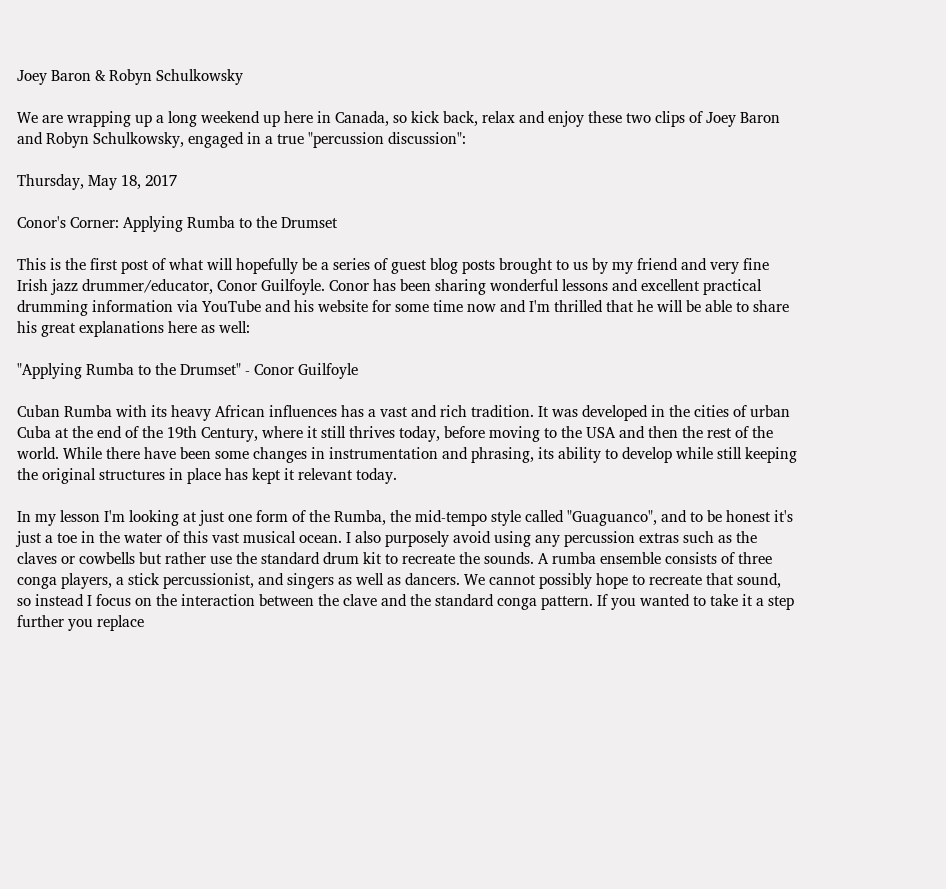Joey Baron & Robyn Schulkowsky

We are wrapping up a long weekend up here in Canada, so kick back, relax and enjoy these two clips of Joey Baron and Robyn Schulkowsky, engaged in a true "percussion discussion":

Thursday, May 18, 2017

Conor's Corner: Applying Rumba to the Drumset

This is the first post of what will hopefully be a series of guest blog posts brought to us by my friend and very fine Irish jazz drummer/educator, Conor Guilfoyle. Conor has been sharing wonderful lessons and excellent practical drumming information via YouTube and his website for some time now and I'm thrilled that he will be able to share his great explanations here as well:

"Applying Rumba to the Drumset" - Conor Guilfoyle

Cuban Rumba with its heavy African influences has a vast and rich tradition. It was developed in the cities of urban Cuba at the end of the 19th Century, where it still thrives today, before moving to the USA and then the rest of the world. While there have been some changes in instrumentation and phrasing, its ability to develop while still keeping the original structures in place has kept it relevant today.

In my lesson I'm looking at just one form of the Rumba, the mid-tempo style called "Guaguanco", and to be honest it's just a toe in the water of this vast musical ocean. I also purposely avoid using any percussion extras such as the claves or cowbells but rather use the standard drum kit to recreate the sounds. A rumba ensemble consists of three conga players, a stick percussionist, and singers as well as dancers. We cannot possibly hope to recreate that sound, so instead I focus on the interaction between the clave and the standard conga pattern. If you wanted to take it a step further you replace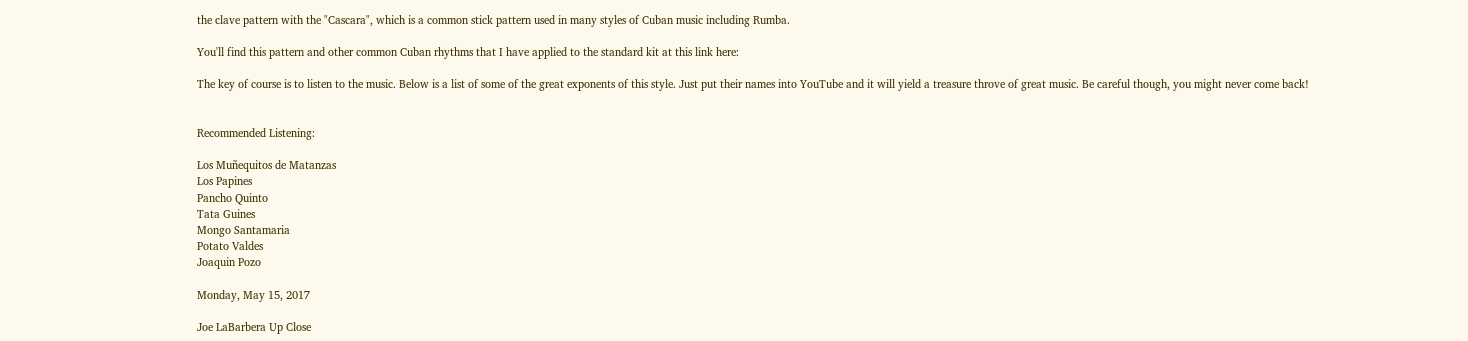the clave pattern with the "Cascara", which is a common stick pattern used in many styles of Cuban music including Rumba.

You'll find this pattern and other common Cuban rhythms that I have applied to the standard kit at this link here:

The key of course is to listen to the music. Below is a list of some of the great exponents of this style. Just put their names into YouTube and it will yield a treasure throve of great music. Be careful though, you might never come back!


Recommended Listening:

Los Muñequitos de Matanzas
Los Papines
Pancho Quinto
Tata Guines
Mongo Santamaria
Potato Valdes
Joaquin Pozo

Monday, May 15, 2017

Joe LaBarbera Up Close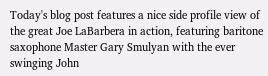Today's blog post features a nice side profile view of the great Joe LaBarbera in action, featuring baritone saxophone Master Gary Smulyan with the ever swinging John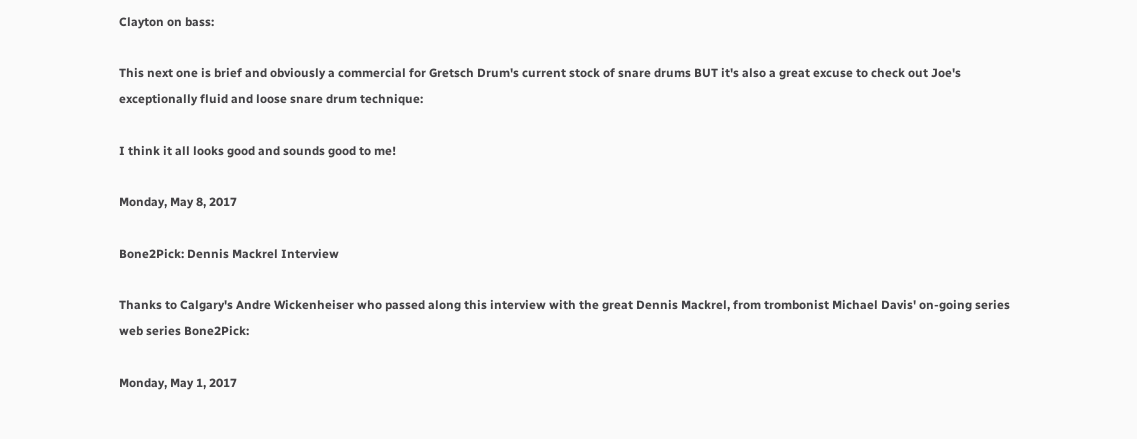Clayton on bass:

This next one is brief and obviously a commercial for Gretsch Drum's current stock of snare drums BUT it's also a great excuse to check out Joe's exceptionally fluid and loose snare drum technique:

I think it all looks good and sounds good to me!

Monday, May 8, 2017

Bone2Pick: Dennis Mackrel Interview

Thanks to Calgary's Andre Wickenheiser who passed along this interview with the great Dennis Mackrel, from trombonist Michael Davis' on-going series web series Bone2Pick:

Monday, May 1, 2017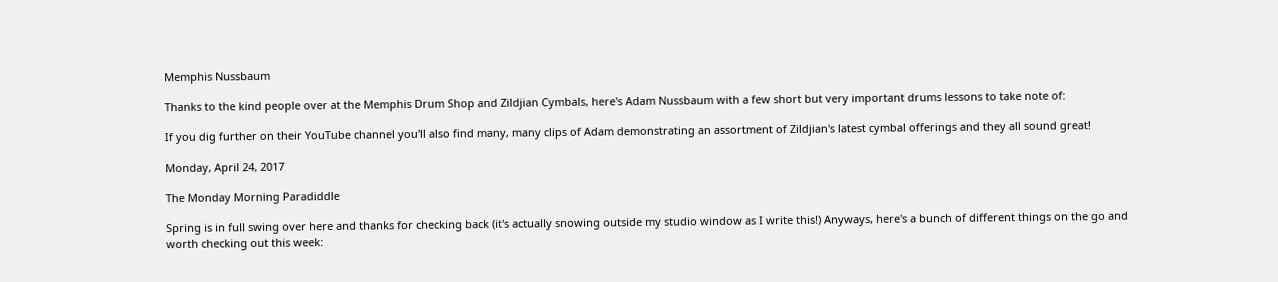Memphis Nussbaum

Thanks to the kind people over at the Memphis Drum Shop and Zildjian Cymbals, here's Adam Nussbaum with a few short but very important drums lessons to take note of:

If you dig further on their YouTube channel you'll also find many, many clips of Adam demonstrating an assortment of Zildjian's latest cymbal offerings and they all sound great!

Monday, April 24, 2017

The Monday Morning Paradiddle

Spring is in full swing over here and thanks for checking back (it's actually snowing outside my studio window as I write this!) Anyways, here's a bunch of different things on the go and worth checking out this week: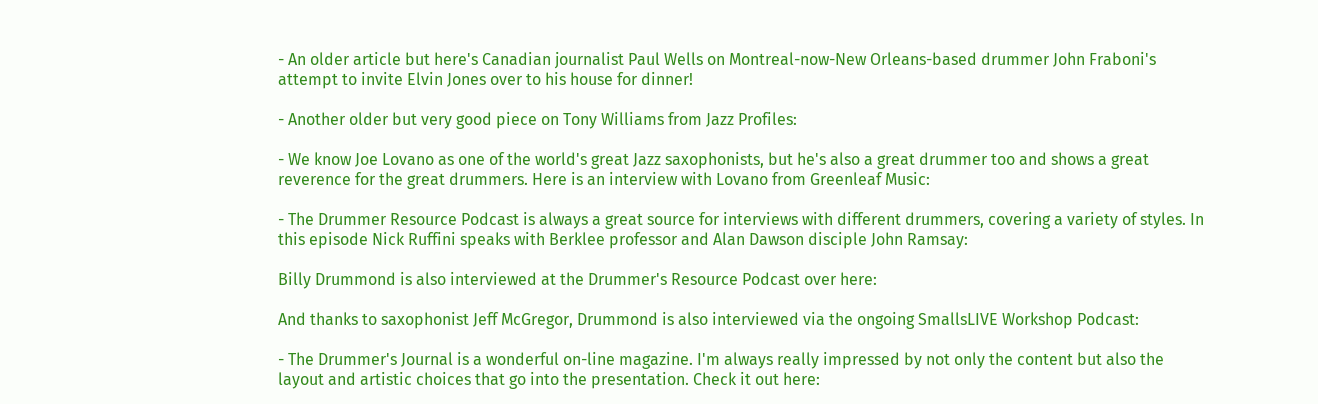- An older article but here's Canadian journalist Paul Wells on Montreal-now-New Orleans-based drummer John Fraboni's attempt to invite Elvin Jones over to his house for dinner!

- Another older but very good piece on Tony Williams from Jazz Profiles:

- We know Joe Lovano as one of the world's great Jazz saxophonists, but he's also a great drummer too and shows a great reverence for the great drummers. Here is an interview with Lovano from Greenleaf Music:

- The Drummer Resource Podcast is always a great source for interviews with different drummers, covering a variety of styles. In this episode Nick Ruffini speaks with Berklee professor and Alan Dawson disciple John Ramsay:

Billy Drummond is also interviewed at the Drummer's Resource Podcast over here:

And thanks to saxophonist Jeff McGregor, Drummond is also interviewed via the ongoing SmallsLIVE Workshop Podcast:

- The Drummer's Journal is a wonderful on-line magazine. I'm always really impressed by not only the content but also the layout and artistic choices that go into the presentation. Check it out here: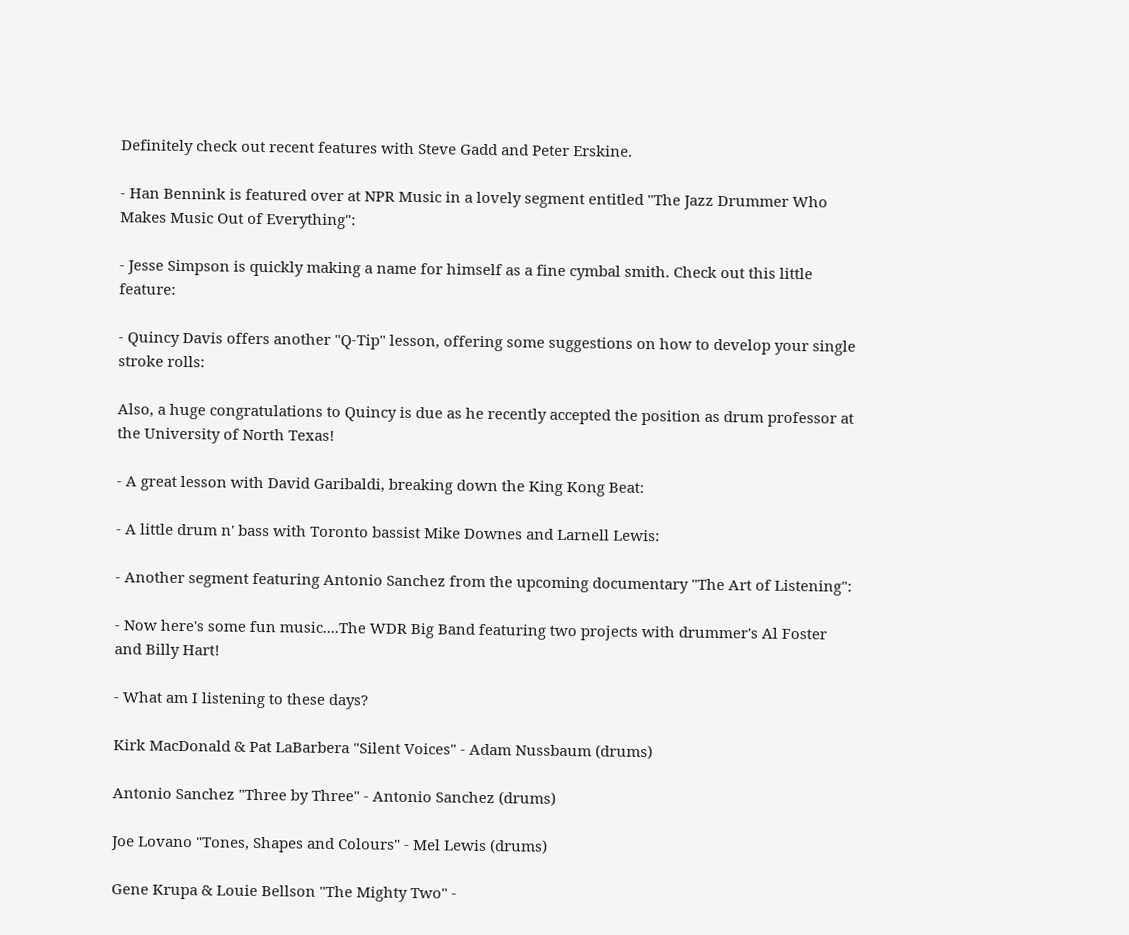Definitely check out recent features with Steve Gadd and Peter Erskine.

- Han Bennink is featured over at NPR Music in a lovely segment entitled "The Jazz Drummer Who Makes Music Out of Everything":

- Jesse Simpson is quickly making a name for himself as a fine cymbal smith. Check out this little feature:

- Quincy Davis offers another "Q-Tip" lesson, offering some suggestions on how to develop your single stroke rolls:

Also, a huge congratulations to Quincy is due as he recently accepted the position as drum professor at the University of North Texas!

- A great lesson with David Garibaldi, breaking down the King Kong Beat:

- A little drum n' bass with Toronto bassist Mike Downes and Larnell Lewis:

- Another segment featuring Antonio Sanchez from the upcoming documentary "The Art of Listening":

- Now here's some fun music....The WDR Big Band featuring two projects with drummer's Al Foster and Billy Hart!

- What am I listening to these days?

Kirk MacDonald & Pat LaBarbera "Silent Voices" - Adam Nussbaum (drums)

Antonio Sanchez "Three by Three" - Antonio Sanchez (drums)

Joe Lovano "Tones, Shapes and Colours" - Mel Lewis (drums)

Gene Krupa & Louie Bellson "The Mighty Two" -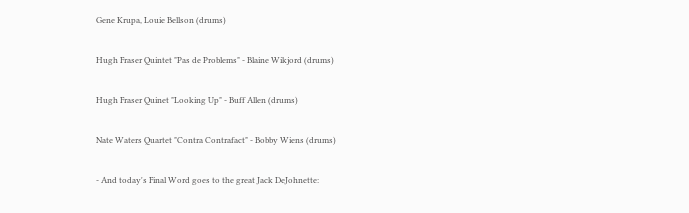Gene Krupa, Louie Bellson (drums)

Hugh Fraser Quintet "Pas de Problems" - Blaine Wikjord (drums)

Hugh Fraser Quinet "Looking Up" - Buff Allen (drums)

Nate Waters Quartet "Contra Contrafact" - Bobby Wiens (drums)

- And today's Final Word goes to the great Jack DeJohnette: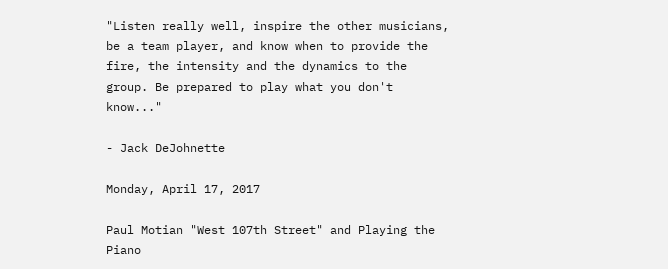"Listen really well, inspire the other musicians, be a team player, and know when to provide the fire, the intensity and the dynamics to the group. Be prepared to play what you don't know..."

- Jack DeJohnette

Monday, April 17, 2017

Paul Motian "West 107th Street" and Playing the Piano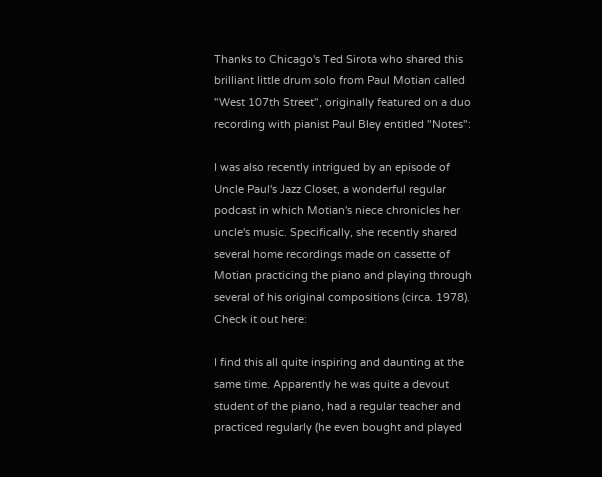Thanks to Chicago's Ted Sirota who shared this brilliant little drum solo from Paul Motian called "West 107th Street", originally featured on a duo recording with pianist Paul Bley entitled "Notes":

I was also recently intrigued by an episode of Uncle Paul's Jazz Closet, a wonderful regular podcast in which Motian's niece chronicles her uncle's music. Specifically, she recently shared several home recordings made on cassette of Motian practicing the piano and playing through several of his original compositions (circa. 1978). Check it out here:

I find this all quite inspiring and daunting at the same time. Apparently he was quite a devout student of the piano, had a regular teacher and practiced regularly (he even bought and played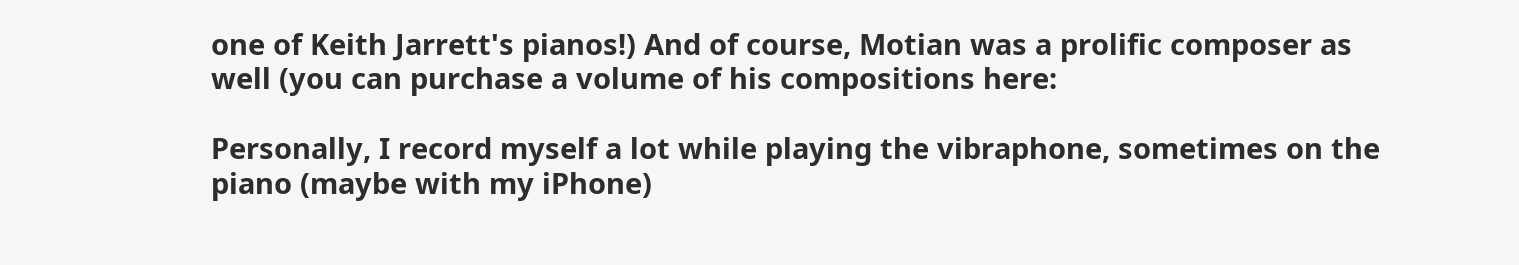one of Keith Jarrett's pianos!) And of course, Motian was a prolific composer as well (you can purchase a volume of his compositions here:

Personally, I record myself a lot while playing the vibraphone, sometimes on the piano (maybe with my iPhone)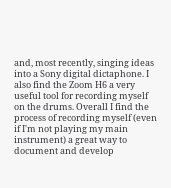and, most recently, singing ideas into a Sony digital dictaphone. I also find the Zoom H6 a very useful tool for recording myself on the drums. Overall I find the process of recording myself (even if I'm not playing my main instrument) a great way to document and develop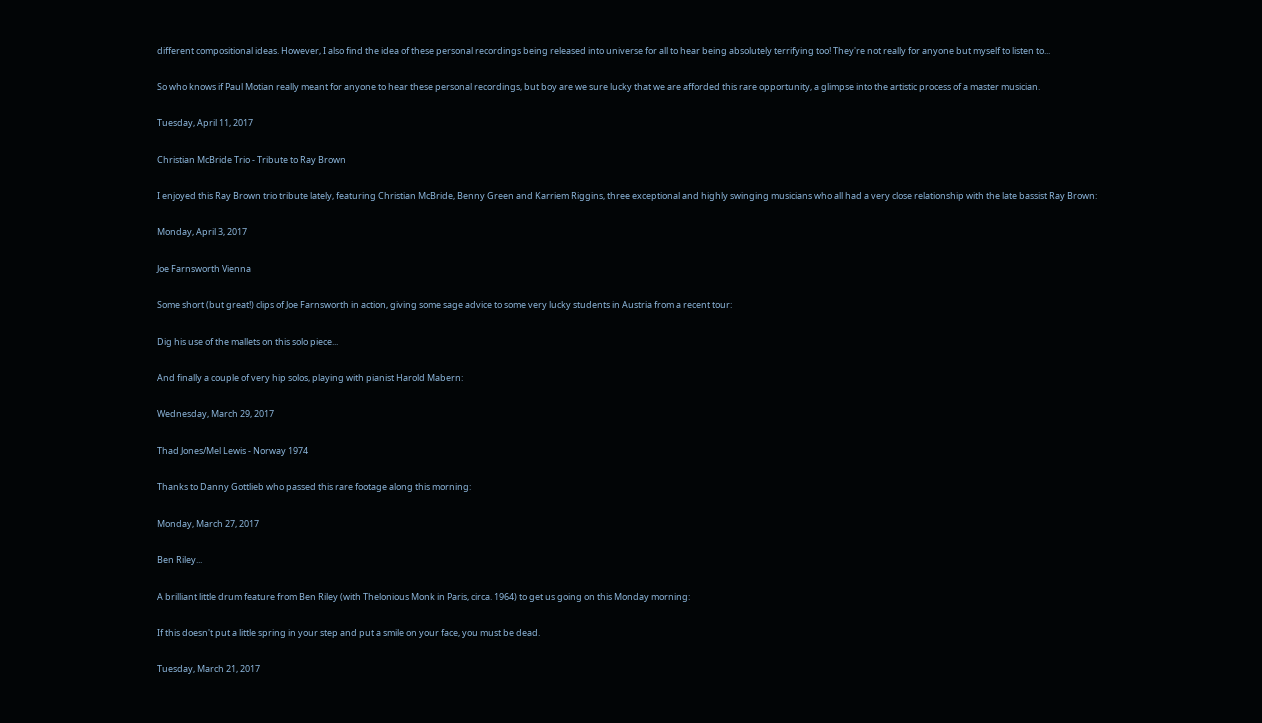different compositional ideas. However, I also find the idea of these personal recordings being released into universe for all to hear being absolutely terrifying too! They're not really for anyone but myself to listen to...

So who knows if Paul Motian really meant for anyone to hear these personal recordings, but boy are we sure lucky that we are afforded this rare opportunity, a glimpse into the artistic process of a master musician.

Tuesday, April 11, 2017

Christian McBride Trio - Tribute to Ray Brown

I enjoyed this Ray Brown trio tribute lately, featuring Christian McBride, Benny Green and Karriem Riggins, three exceptional and highly swinging musicians who all had a very close relationship with the late bassist Ray Brown:

Monday, April 3, 2017

Joe Farnsworth Vienna

Some short (but great!) clips of Joe Farnsworth in action, giving some sage advice to some very lucky students in Austria from a recent tour:

Dig his use of the mallets on this solo piece...

And finally a couple of very hip solos, playing with pianist Harold Mabern:

Wednesday, March 29, 2017

Thad Jones/Mel Lewis - Norway 1974

Thanks to Danny Gottlieb who passed this rare footage along this morning:

Monday, March 27, 2017

Ben Riley...

A brilliant little drum feature from Ben Riley (with Thelonious Monk in Paris, circa. 1964) to get us going on this Monday morning:

If this doesn't put a little spring in your step and put a smile on your face, you must be dead.

Tuesday, March 21, 2017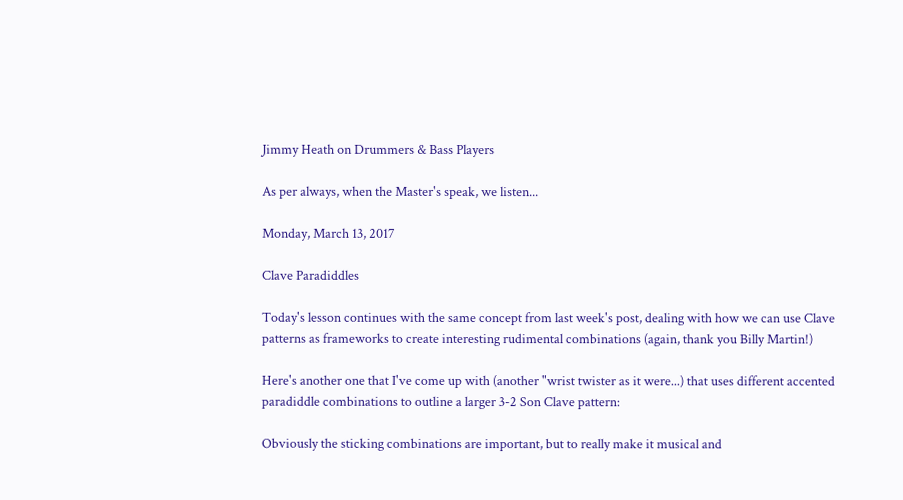Jimmy Heath on Drummers & Bass Players

As per always, when the Master's speak, we listen...

Monday, March 13, 2017

Clave Paradiddles

Today's lesson continues with the same concept from last week's post, dealing with how we can use Clave patterns as frameworks to create interesting rudimental combinations (again, thank you Billy Martin!)

Here's another one that I've come up with (another "wrist twister as it were...) that uses different accented paradiddle combinations to outline a larger 3-2 Son Clave pattern:

Obviously the sticking combinations are important, but to really make it musical and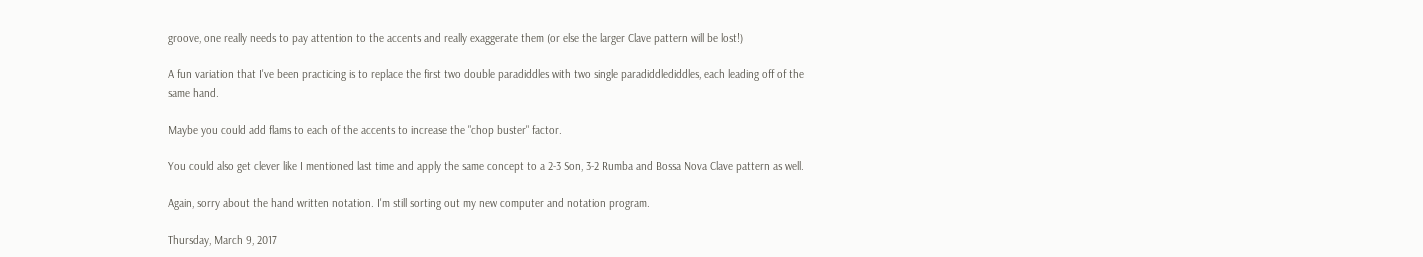groove, one really needs to pay attention to the accents and really exaggerate them (or else the larger Clave pattern will be lost!)

A fun variation that I've been practicing is to replace the first two double paradiddles with two single paradiddlediddles, each leading off of the same hand.

Maybe you could add flams to each of the accents to increase the "chop buster" factor.

You could also get clever like I mentioned last time and apply the same concept to a 2-3 Son, 3-2 Rumba and Bossa Nova Clave pattern as well.

Again, sorry about the hand written notation. I'm still sorting out my new computer and notation program.

Thursday, March 9, 2017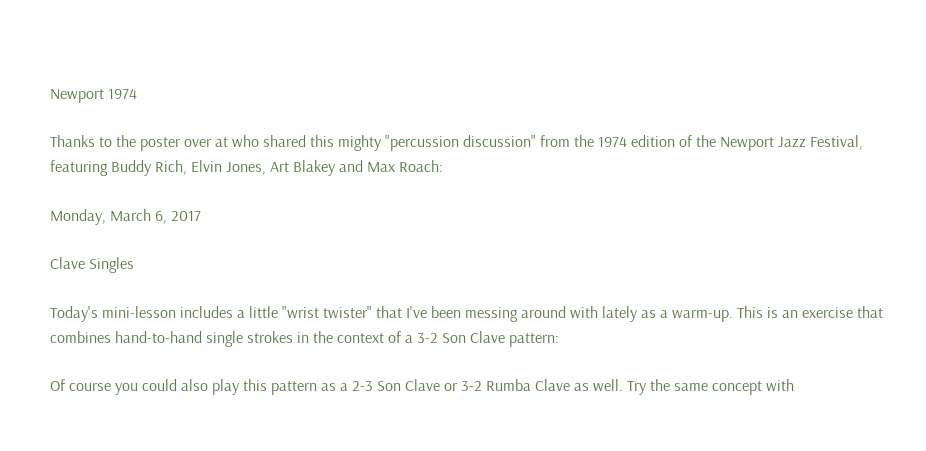Newport 1974

Thanks to the poster over at who shared this mighty "percussion discussion" from the 1974 edition of the Newport Jazz Festival, featuring Buddy Rich, Elvin Jones, Art Blakey and Max Roach:

Monday, March 6, 2017

Clave Singles

Today's mini-lesson includes a little "wrist twister" that I've been messing around with lately as a warm-up. This is an exercise that combines hand-to-hand single strokes in the context of a 3-2 Son Clave pattern:

Of course you could also play this pattern as a 2-3 Son Clave or 3-2 Rumba Clave as well. Try the same concept with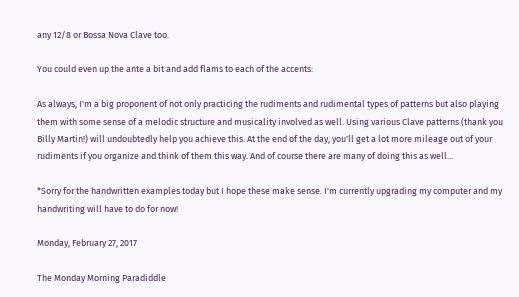any 12/8 or Bossa Nova Clave too.

You could even up the ante a bit and add flams to each of the accents:

As always, I'm a big proponent of not only practicing the rudiments and rudimental types of patterns but also playing them with some sense of a melodic structure and musicality involved as well. Using various Clave patterns (thank you Billy Martin!) will undoubtedly help you achieve this. At the end of the day, you'll get a lot more mileage out of your rudiments if you organize and think of them this way. And of course there are many of doing this as well...

*Sorry for the handwritten examples today but I hope these make sense. I'm currently upgrading my computer and my handwriting will have to do for now!

Monday, February 27, 2017

The Monday Morning Paradiddle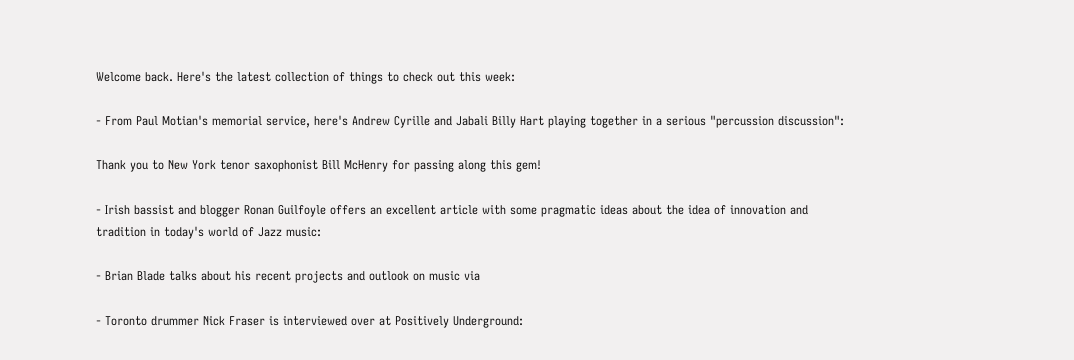Welcome back. Here's the latest collection of things to check out this week:

- From Paul Motian's memorial service, here's Andrew Cyrille and Jabali Billy Hart playing together in a serious "percussion discussion":

Thank you to New York tenor saxophonist Bill McHenry for passing along this gem!

- Irish bassist and blogger Ronan Guilfoyle offers an excellent article with some pragmatic ideas about the idea of innovation and tradition in today's world of Jazz music:

- Brian Blade talks about his recent projects and outlook on music via

- Toronto drummer Nick Fraser is interviewed over at Positively Underground: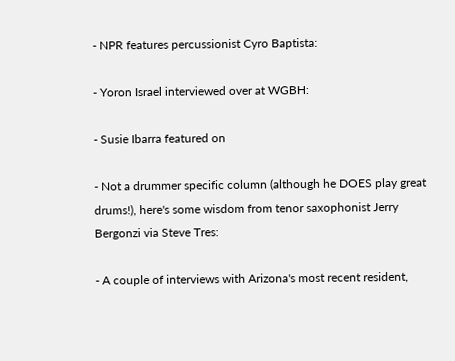- NPR features percussionist Cyro Baptista:

- Yoron Israel interviewed over at WGBH:

- Susie Ibarra featured on

- Not a drummer specific column (although he DOES play great drums!), here's some wisdom from tenor saxophonist Jerry Bergonzi via Steve Tres:

- A couple of interviews with Arizona's most recent resident,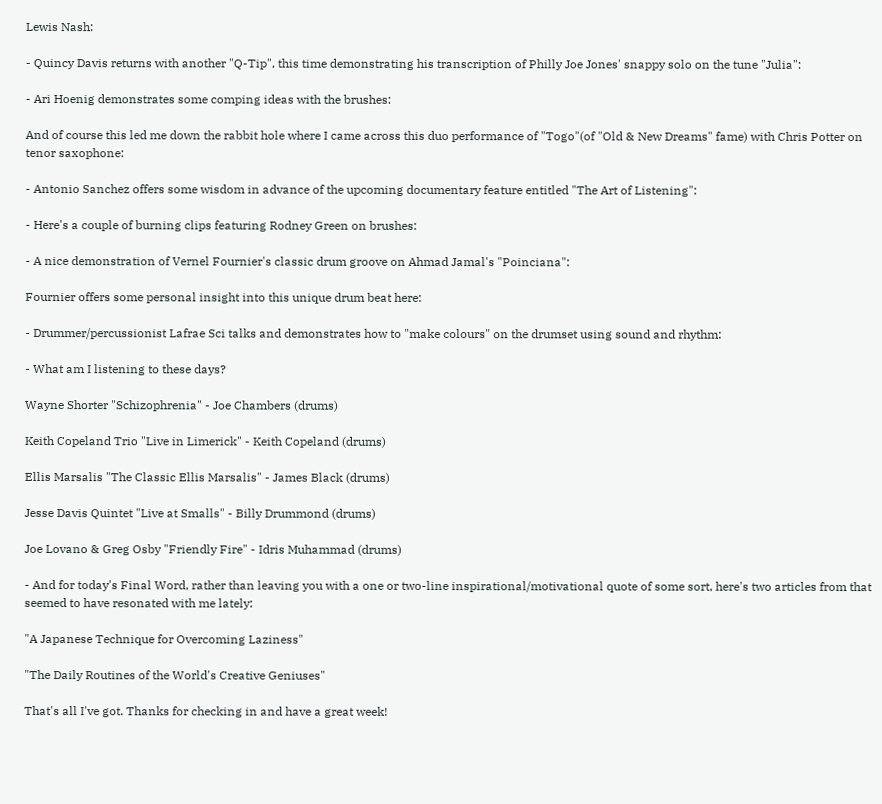Lewis Nash:

- Quincy Davis returns with another "Q-Tip", this time demonstrating his transcription of Philly Joe Jones' snappy solo on the tune "Julia":

- Ari Hoenig demonstrates some comping ideas with the brushes:

And of course this led me down the rabbit hole where I came across this duo performance of "Togo"(of "Old & New Dreams" fame) with Chris Potter on tenor saxophone:

- Antonio Sanchez offers some wisdom in advance of the upcoming documentary feature entitled "The Art of Listening":

- Here's a couple of burning clips featuring Rodney Green on brushes:

- A nice demonstration of Vernel Fournier's classic drum groove on Ahmad Jamal's "Poinciana":

Fournier offers some personal insight into this unique drum beat here:

- Drummer/percussionist Lafrae Sci talks and demonstrates how to "make colours" on the drumset using sound and rhythm:

- What am I listening to these days?

Wayne Shorter "Schizophrenia" - Joe Chambers (drums)

Keith Copeland Trio "Live in Limerick" - Keith Copeland (drums)

Ellis Marsalis "The Classic Ellis Marsalis" - James Black (drums)

Jesse Davis Quintet "Live at Smalls" - Billy Drummond (drums)

Joe Lovano & Greg Osby "Friendly Fire" - Idris Muhammad (drums)

- And for today's Final Word, rather than leaving you with a one or two-line inspirational/motivational quote of some sort, here's two articles from that seemed to have resonated with me lately:

"A Japanese Technique for Overcoming Laziness"

"The Daily Routines of the World's Creative Geniuses"

That's all I've got. Thanks for checking in and have a great week!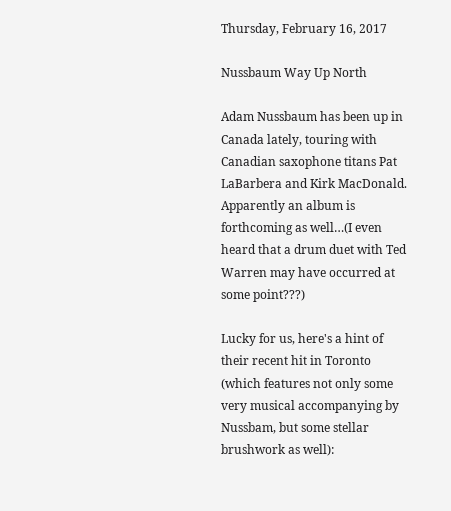Thursday, February 16, 2017

Nussbaum Way Up North

Adam Nussbaum has been up in Canada lately, touring with Canadian saxophone titans Pat LaBarbera and Kirk MacDonald. Apparently an album is forthcoming as well…(I even heard that a drum duet with Ted Warren may have occurred at some point???)

Lucky for us, here's a hint of their recent hit in Toronto (which features not only some very musical accompanying by Nussbam, but some stellar brushwork as well):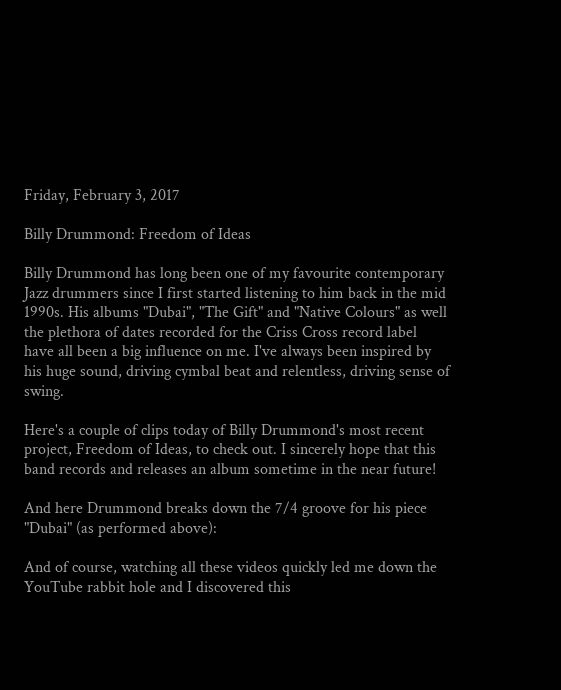Friday, February 3, 2017

Billy Drummond: Freedom of Ideas

Billy Drummond has long been one of my favourite contemporary Jazz drummers since I first started listening to him back in the mid 1990s. His albums "Dubai", "The Gift" and "Native Colours" as well the plethora of dates recorded for the Criss Cross record label have all been a big influence on me. I've always been inspired by his huge sound, driving cymbal beat and relentless, driving sense of swing.

Here's a couple of clips today of Billy Drummond's most recent project, Freedom of Ideas, to check out. I sincerely hope that this band records and releases an album sometime in the near future!

And here Drummond breaks down the 7/4 groove for his piece "Dubai" (as performed above):

And of course, watching all these videos quickly led me down the YouTube rabbit hole and I discovered this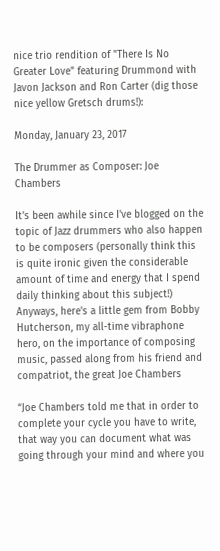nice trio rendition of "There Is No Greater Love" featuring Drummond with Javon Jackson and Ron Carter (dig those nice yellow Gretsch drums!):

Monday, January 23, 2017

The Drummer as Composer: Joe Chambers

It's been awhile since I've blogged on the topic of Jazz drummers who also happen to be composers (personally think this is quite ironic given the considerable amount of time and energy that I spend daily thinking about this subject!) Anyways, here's a little gem from Bobby Hutcherson, my all-time vibraphone hero, on the importance of composing music, passed along from his friend and compatriot, the great Joe Chambers

“Joe Chambers told me that in order to complete your cycle you have to write, that way you can document what was going through your mind and where you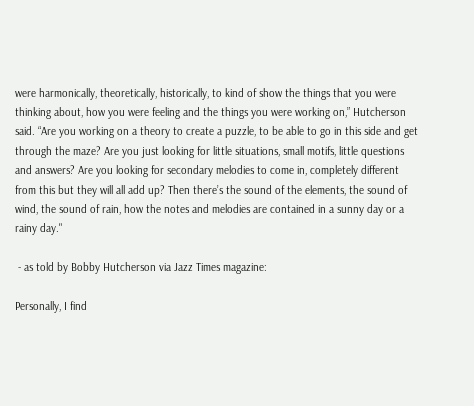were harmonically, theoretically, historically, to kind of show the things that you were thinking about, how you were feeling and the things you were working on,” Hutcherson said. “Are you working on a theory to create a puzzle, to be able to go in this side and get through the maze? Are you just looking for little situations, small motifs, little questions and answers? Are you looking for secondary melodies to come in, completely different from this but they will all add up? Then there’s the sound of the elements, the sound of wind, the sound of rain, how the notes and melodies are contained in a sunny day or a rainy day."

 - as told by Bobby Hutcherson via Jazz Times magazine:

Personally, I find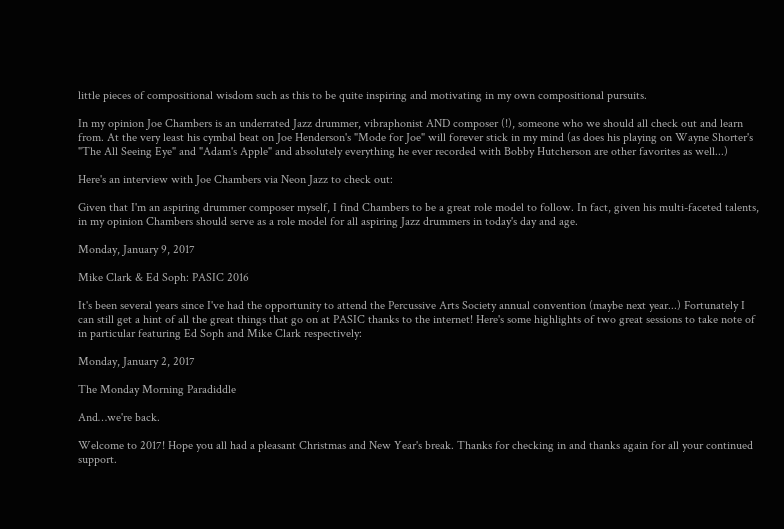little pieces of compositional wisdom such as this to be quite inspiring and motivating in my own compositional pursuits.

In my opinion Joe Chambers is an underrated Jazz drummer, vibraphonist AND composer (!), someone who we should all check out and learn from. At the very least his cymbal beat on Joe Henderson's "Mode for Joe" will forever stick in my mind (as does his playing on Wayne Shorter's "The All Seeing Eye" and "Adam's Apple" and absolutely everything he ever recorded with Bobby Hutcherson are other favorites as well...)

Here's an interview with Joe Chambers via Neon Jazz to check out:

Given that I'm an aspiring drummer composer myself, I find Chambers to be a great role model to follow. In fact, given his multi-faceted talents, in my opinion Chambers should serve as a role model for all aspiring Jazz drummers in today's day and age.

Monday, January 9, 2017

Mike Clark & Ed Soph: PASIC 2016

It's been several years since I've had the opportunity to attend the Percussive Arts Society annual convention (maybe next year...) Fortunately I can still get a hint of all the great things that go on at PASIC thanks to the internet! Here's some highlights of two great sessions to take note of in particular featuring Ed Soph and Mike Clark respectively:

Monday, January 2, 2017

The Monday Morning Paradiddle

And…we're back.

Welcome to 2017! Hope you all had a pleasant Christmas and New Year's break. Thanks for checking in and thanks again for all your continued support.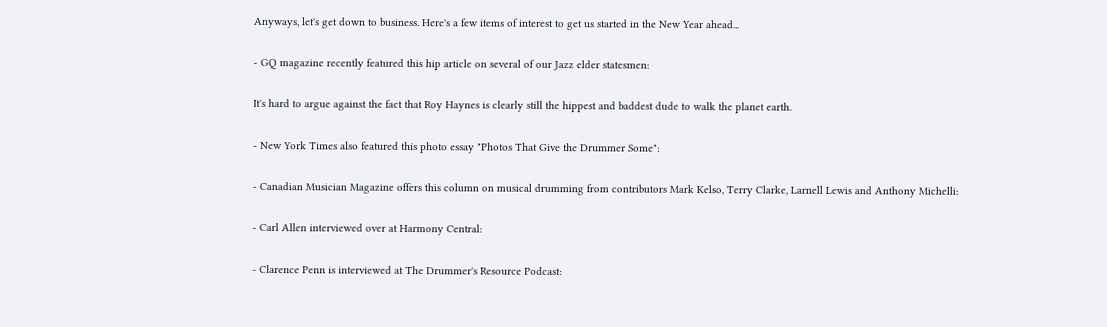Anyways, let's get down to business. Here's a few items of interest to get us started in the New Year ahead...

- GQ magazine recently featured this hip article on several of our Jazz elder statesmen:

It's hard to argue against the fact that Roy Haynes is clearly still the hippest and baddest dude to walk the planet earth.

- New York Times also featured this photo essay "Photos That Give the Drummer Some":

- Canadian Musician Magazine offers this column on musical drumming from contributors Mark Kelso, Terry Clarke, Larnell Lewis and Anthony Michelli:

- Carl Allen interviewed over at Harmony Central:

- Clarence Penn is interviewed at The Drummer's Resource Podcast: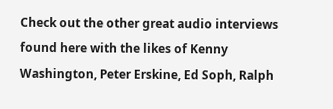Check out the other great audio interviews found here with the likes of Kenny Washington, Peter Erskine, Ed Soph, Ralph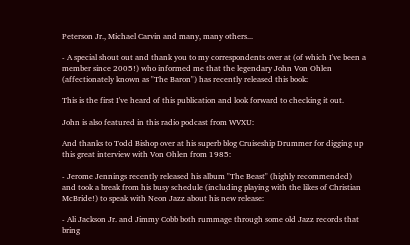Peterson Jr., Michael Carvin and many, many others...

- A special shout out and thank you to my correspondents over at (of which I've been a member since 2005!) who informed me that the legendary John Von Ohlen (affectionately known as "The Baron") has recently released this book:

This is the first I've heard of this publication and look forward to checking it out.

John is also featured in this radio podcast from WVXU:

And thanks to Todd Bishop over at his superb blog Cruiseship Drummer for digging up this great interview with Von Ohlen from 1985:

- Jerome Jennings recently released his album "The Beast" (highly recommended) and took a break from his busy schedule (including playing with the likes of Christian McBride!) to speak with Neon Jazz about his new release:

- Ali Jackson Jr. and Jimmy Cobb both rummage through some old Jazz records that bring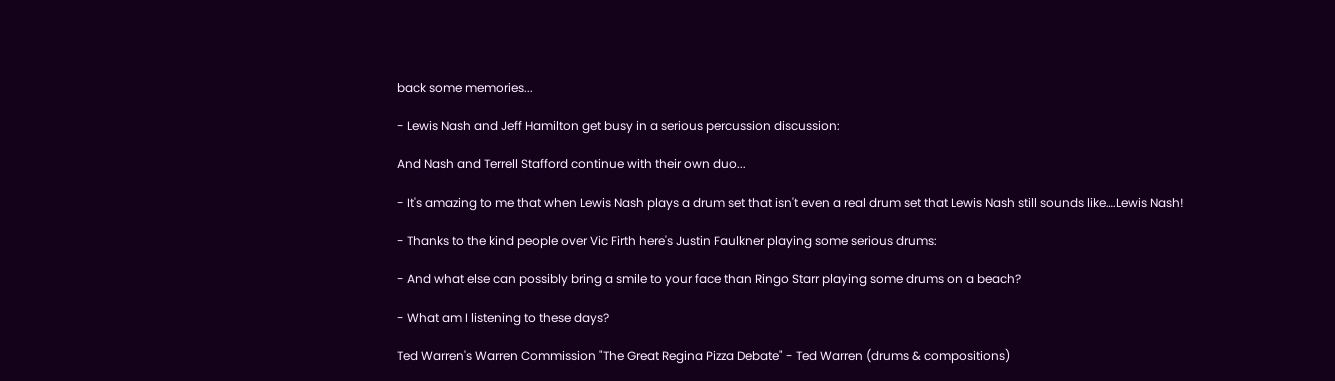back some memories...

- Lewis Nash and Jeff Hamilton get busy in a serious percussion discussion:

And Nash and Terrell Stafford continue with their own duo...

- It's amazing to me that when Lewis Nash plays a drum set that isn't even a real drum set that Lewis Nash still sounds like….Lewis Nash!

- Thanks to the kind people over Vic Firth here's Justin Faulkner playing some serious drums:

- And what else can possibly bring a smile to your face than Ringo Starr playing some drums on a beach?

- What am I listening to these days?

Ted Warren's Warren Commission "The Great Regina Pizza Debate" - Ted Warren (drums & compositions)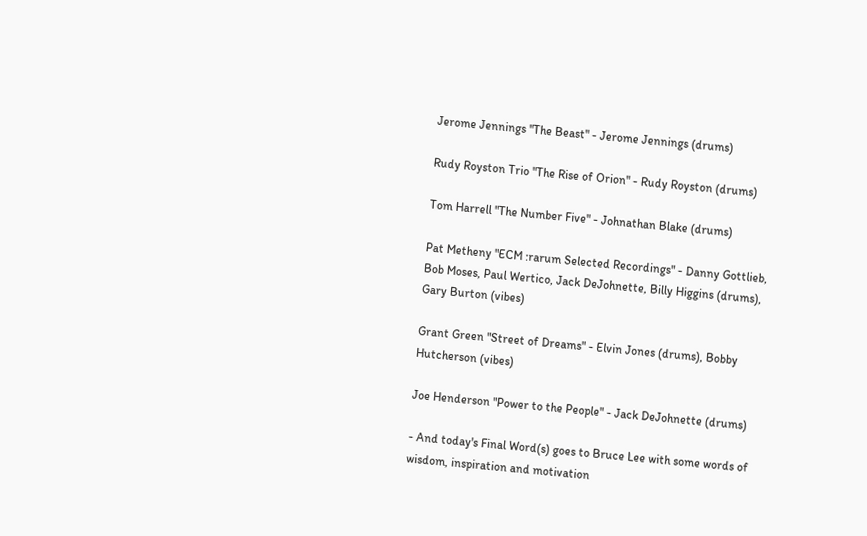Jerome Jennings "The Beast" - Jerome Jennings (drums)

Rudy Royston Trio "The Rise of Orion" - Rudy Royston (drums)

Tom Harrell "The Number Five" - Johnathan Blake (drums)

Pat Metheny "ECM :rarum Selected Recordings" - Danny Gottlieb, Bob Moses, Paul Wertico, Jack DeJohnette, Billy Higgins (drums), Gary Burton (vibes)

Grant Green "Street of Dreams" - Elvin Jones (drums), Bobby Hutcherson (vibes)

Joe Henderson "Power to the People" - Jack DeJohnette (drums)

- And today's Final Word(s) goes to Bruce Lee with some words of wisdom, inspiration and motivation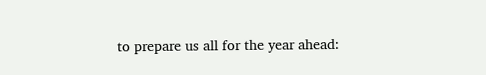to prepare us all for the year ahead: